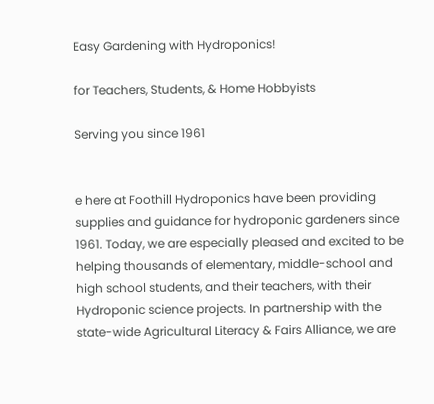Easy Gardening with Hydroponics!

for Teachers, Students, & Home Hobbyists

Serving you since 1961


e here at Foothill Hydroponics have been providing supplies and guidance for hydroponic gardeners since 1961. Today, we are especially pleased and excited to be helping thousands of elementary, middle-school and high school students, and their teachers, with their Hydroponic science projects. In partnership with the state-wide Agricultural Literacy & Fairs Alliance, we are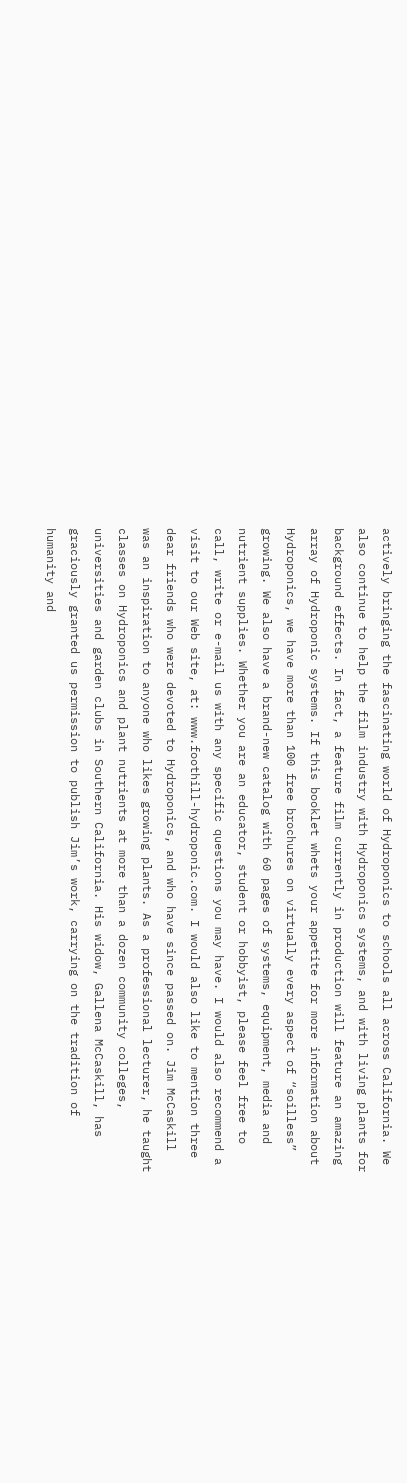actively bringing the fascinating world of Hydroponics to schools all across California. We also continue to help the film industry with Hydroponics systems, and with living plants for background effects. In fact, a feature film currently in production will feature an amazing array of Hydroponic systems. If this booklet whets your appetite for more information about Hydroponics, we have more than 100 free brochures on virtually every aspect of “soilless” growing. We also have a brand-new catalog with 60 pages of systems, equipment, media and nutrient supplies. Whether you are an educator, student or hobbyist, please feel free to call, write or e-mail us with any specific questions you may have. I would also recommend a visit to our Web site, at: www.foothill-hydroponic.com. I would also like to mention three dear friends who were devoted to Hydroponics, and who have since passed on. Jim McCaskill was an inspiration to anyone who likes growing plants. As a professional lecturer, he taught classes on Hydroponics and plant nutrients at more than a dozen community colleges, universities and garden clubs in Southern California. His widow, Gallena McCaskill, has graciously granted us permission to publish Jim’s work, carrying on the tradition of humanity and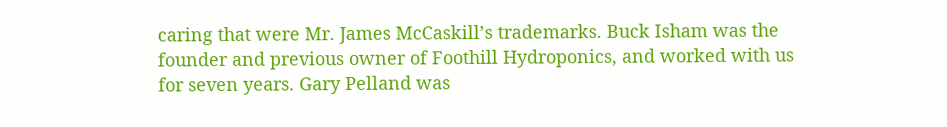caring that were Mr. James McCaskill’s trademarks. Buck Isham was the founder and previous owner of Foothill Hydroponics, and worked with us for seven years. Gary Pelland was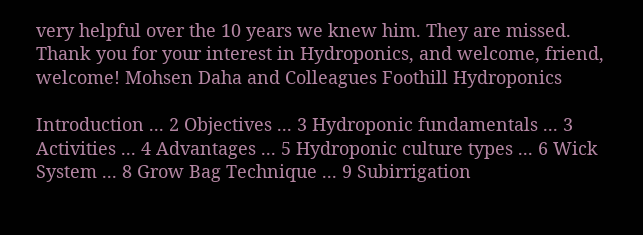very helpful over the 10 years we knew him. They are missed. Thank you for your interest in Hydroponics, and welcome, friend, welcome! Mohsen Daha and Colleagues Foothill Hydroponics

Introduction ... 2 Objectives ... 3 Hydroponic fundamentals ... 3 Activities ... 4 Advantages ... 5 Hydroponic culture types ... 6 Wick System ... 8 Grow Bag Technique ... 9 Subirrigation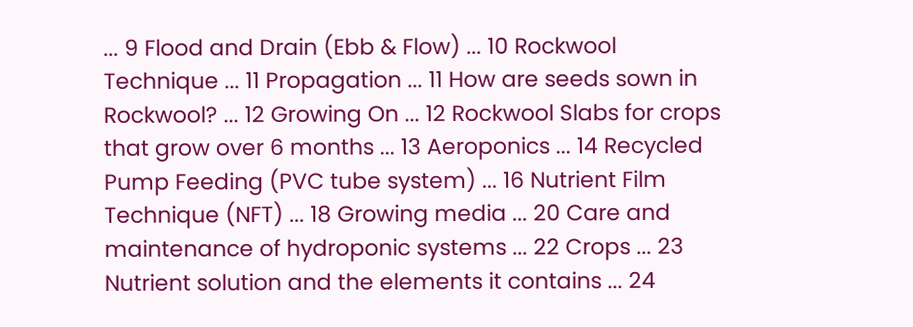... 9 Flood and Drain (Ebb & Flow) ... 10 Rockwool Technique ... 11 Propagation ... 11 How are seeds sown in Rockwool? ... 12 Growing On ... 12 Rockwool Slabs for crops that grow over 6 months ... 13 Aeroponics ... 14 Recycled Pump Feeding (PVC tube system) ... 16 Nutrient Film Technique (NFT) ... 18 Growing media ... 20 Care and maintenance of hydroponic systems ... 22 Crops ... 23 Nutrient solution and the elements it contains ... 24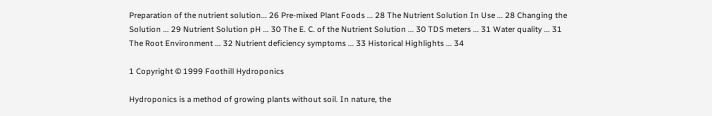Preparation of the nutrient solution... 26 Pre-mixed Plant Foods ... 28 The Nutrient Solution In Use ... 28 Changing the Solution ... 29 Nutrient Solution pH ... 30 The E. C. of the Nutrient Solution ... 30 TDS meters ... 31 Water quality ... 31 The Root Environment ... 32 Nutrient deficiency symptoms ... 33 Historical Highlights ... 34

1 Copyright © 1999 Foothill Hydroponics

Hydroponics is a method of growing plants without soil. In nature, the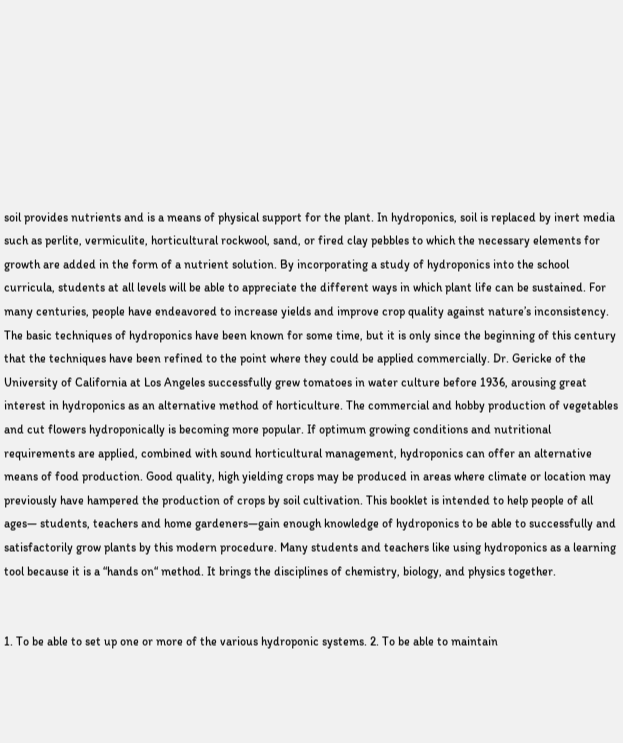soil provides nutrients and is a means of physical support for the plant. In hydroponics, soil is replaced by inert media such as perlite, vermiculite, horticultural rockwool, sand, or fired clay pebbles to which the necessary elements for growth are added in the form of a nutrient solution. By incorporating a study of hydroponics into the school curricula, students at all levels will be able to appreciate the different ways in which plant life can be sustained. For many centuries, people have endeavored to increase yields and improve crop quality against nature’s inconsistency. The basic techniques of hydroponics have been known for some time, but it is only since the beginning of this century that the techniques have been refined to the point where they could be applied commercially. Dr. Gericke of the University of California at Los Angeles successfully grew tomatoes in water culture before 1936, arousing great interest in hydroponics as an alternative method of horticulture. The commercial and hobby production of vegetables and cut flowers hydroponically is becoming more popular. If optimum growing conditions and nutritional requirements are applied, combined with sound horticultural management, hydroponics can offer an alternative means of food production. Good quality, high yielding crops may be produced in areas where climate or location may previously have hampered the production of crops by soil cultivation. This booklet is intended to help people of all ages— students, teachers and home gardeners—gain enough knowledge of hydroponics to be able to successfully and satisfactorily grow plants by this modern procedure. Many students and teachers like using hydroponics as a learning tool because it is a “hands on“ method. It brings the disciplines of chemistry, biology, and physics together.


1. To be able to set up one or more of the various hydroponic systems. 2. To be able to maintain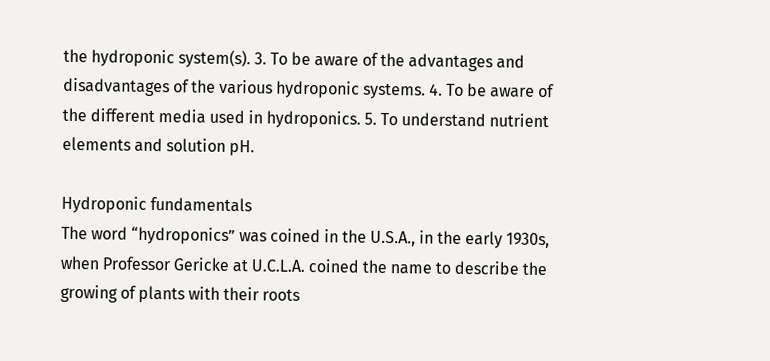the hydroponic system(s). 3. To be aware of the advantages and disadvantages of the various hydroponic systems. 4. To be aware of the different media used in hydroponics. 5. To understand nutrient elements and solution pH.

Hydroponic fundamentals
The word “hydroponics” was coined in the U.S.A., in the early 1930s, when Professor Gericke at U.C.L.A. coined the name to describe the growing of plants with their roots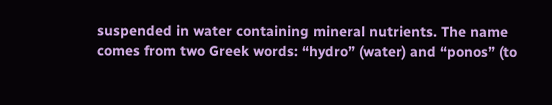suspended in water containing mineral nutrients. The name comes from two Greek words: “hydro” (water) and “ponos” (to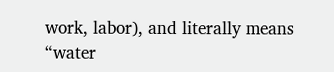work, labor), and literally means “water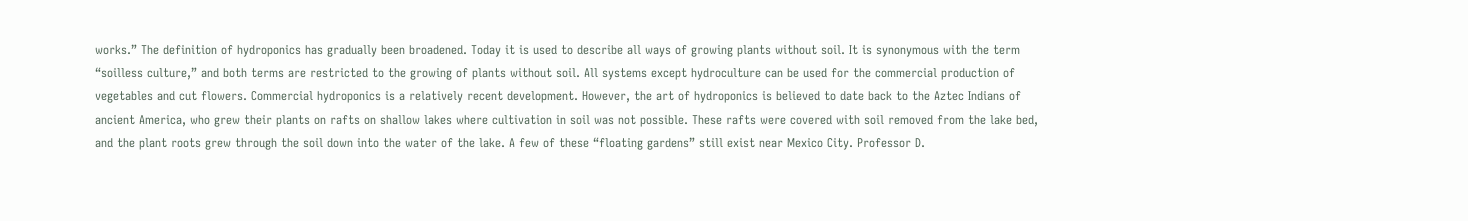works.” The definition of hydroponics has gradually been broadened. Today it is used to describe all ways of growing plants without soil. It is synonymous with the term “soilless culture,” and both terms are restricted to the growing of plants without soil. All systems except hydroculture can be used for the commercial production of vegetables and cut flowers. Commercial hydroponics is a relatively recent development. However, the art of hydroponics is believed to date back to the Aztec Indians of ancient America, who grew their plants on rafts on shallow lakes where cultivation in soil was not possible. These rafts were covered with soil removed from the lake bed, and the plant roots grew through the soil down into the water of the lake. A few of these “floating gardens” still exist near Mexico City. Professor D.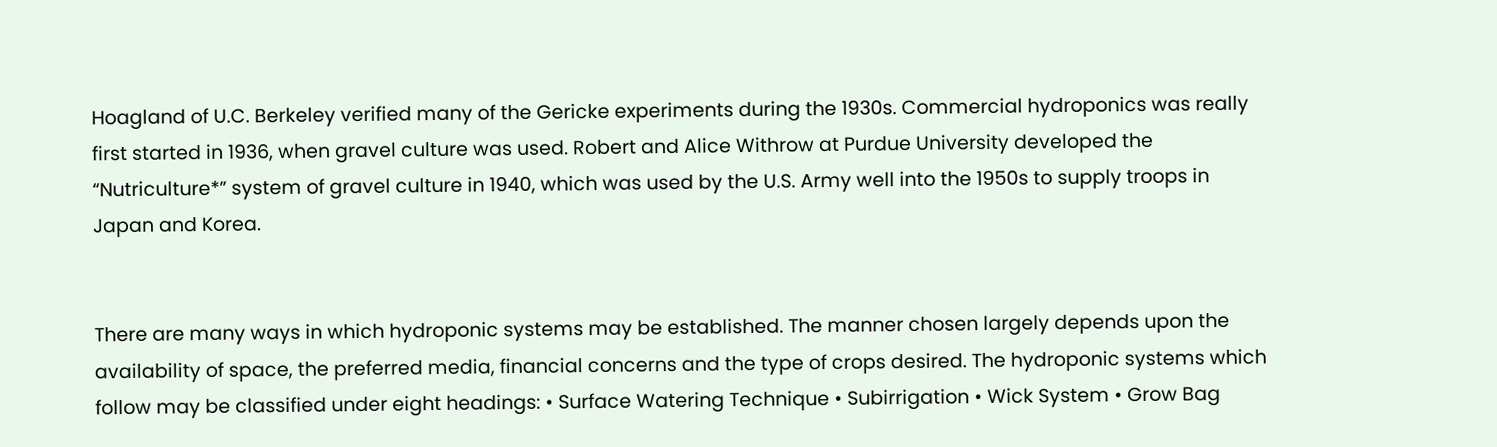Hoagland of U.C. Berkeley verified many of the Gericke experiments during the 1930s. Commercial hydroponics was really first started in 1936, when gravel culture was used. Robert and Alice Withrow at Purdue University developed the “Nutriculture*” system of gravel culture in 1940, which was used by the U.S. Army well into the 1950s to supply troops in Japan and Korea.


There are many ways in which hydroponic systems may be established. The manner chosen largely depends upon the availability of space, the preferred media, financial concerns and the type of crops desired. The hydroponic systems which follow may be classified under eight headings: • Surface Watering Technique • Subirrigation • Wick System • Grow Bag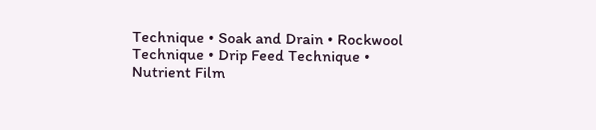Technique • Soak and Drain • Rockwool Technique • Drip Feed Technique • Nutrient Film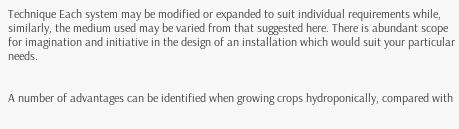Technique Each system may be modified or expanded to suit individual requirements while, similarly, the medium used may be varied from that suggested here. There is abundant scope for imagination and initiative in the design of an installation which would suit your particular needs.


A number of advantages can be identified when growing crops hydroponically, compared with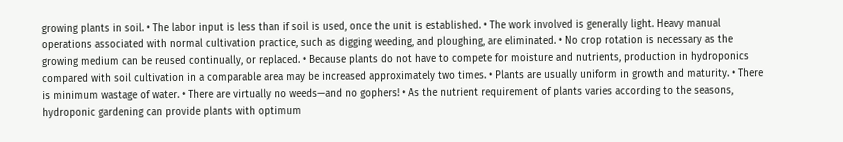growing plants in soil. • The labor input is less than if soil is used, once the unit is established. • The work involved is generally light. Heavy manual operations associated with normal cultivation practice, such as digging weeding, and ploughing, are eliminated. • No crop rotation is necessary as the growing medium can be reused continually, or replaced. • Because plants do not have to compete for moisture and nutrients, production in hydroponics compared with soil cultivation in a comparable area may be increased approximately two times. • Plants are usually uniform in growth and maturity. • There is minimum wastage of water. • There are virtually no weeds—and no gophers! • As the nutrient requirement of plants varies according to the seasons, hydroponic gardening can provide plants with optimum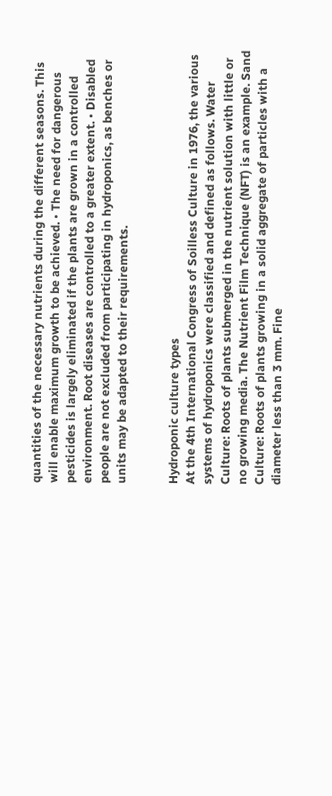quantities of the necessary nutrients during the different seasons. This will enable maximum growth to be achieved. • The need for dangerous pesticides is largely eliminated if the plants are grown in a controlled environment. Root diseases are controlled to a greater extent. • Disabled people are not excluded from participating in hydroponics, as benches or units may be adapted to their requirements.


Hydroponic culture types
At the 4th International Congress of Soilless Culture in 1976, the various systems of hydroponics were classified and defined as follows. Water Culture: Roots of plants submerged in the nutrient solution with little or no growing media. The Nutrient Film Technique (NFT) is an example. Sand Culture: Roots of plants growing in a solid aggregate of particles with a diameter less than 3 mm. Fine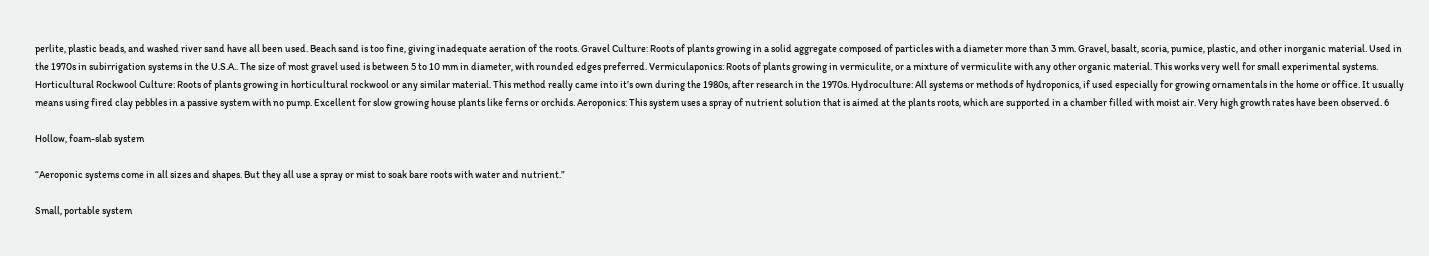perlite, plastic beads, and washed river sand have all been used. Beach sand is too fine, giving inadequate aeration of the roots. Gravel Culture: Roots of plants growing in a solid aggregate composed of particles with a diameter more than 3 mm. Gravel, basalt, scoria, pumice, plastic, and other inorganic material. Used in the 1970s in subirrigation systems in the U.S.A.. The size of most gravel used is between 5 to 10 mm in diameter, with rounded edges preferred. Vermiculaponics: Roots of plants growing in vermiculite, or a mixture of vermiculite with any other organic material. This works very well for small experimental systems. Horticultural Rockwool Culture: Roots of plants growing in horticultural rockwool or any similar material. This method really came into it’s own during the 1980s, after research in the 1970s. Hydroculture: All systems or methods of hydroponics, if used especially for growing ornamentals in the home or office. It usually means using fired clay pebbles in a passive system with no pump. Excellent for slow growing house plants like ferns or orchids. Aeroponics: This system uses a spray of nutrient solution that is aimed at the plants roots, which are supported in a chamber filled with moist air. Very high growth rates have been observed. 6

Hollow, foam-slab system

“Aeroponic systems come in all sizes and shapes. But they all use a spray or mist to soak bare roots with water and nutrient.”

Small, portable system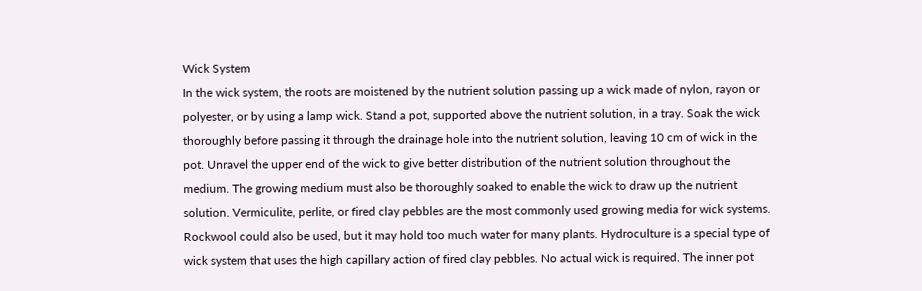Wick System
In the wick system, the roots are moistened by the nutrient solution passing up a wick made of nylon, rayon or polyester, or by using a lamp wick. Stand a pot, supported above the nutrient solution, in a tray. Soak the wick thoroughly before passing it through the drainage hole into the nutrient solution, leaving 10 cm of wick in the pot. Unravel the upper end of the wick to give better distribution of the nutrient solution throughout the medium. The growing medium must also be thoroughly soaked to enable the wick to draw up the nutrient solution. Vermiculite, perlite, or fired clay pebbles are the most commonly used growing media for wick systems. Rockwool could also be used, but it may hold too much water for many plants. Hydroculture is a special type of wick system that uses the high capillary action of fired clay pebbles. No actual wick is required. The inner pot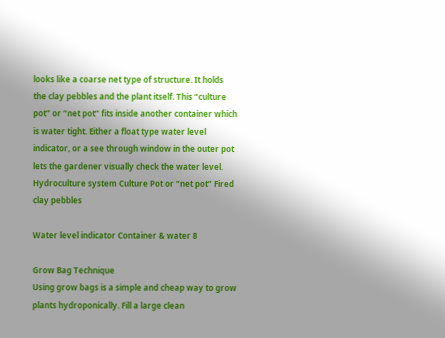looks like a coarse net type of structure. It holds the clay pebbles and the plant itself. This “culture pot” or “net pot” fits inside another container which is water tight. Either a float type water level indicator, or a see through window in the outer pot lets the gardener visually check the water level. Hydroculture system Culture Pot or “net pot” Fired clay pebbles

Water level indicator Container & water 8

Grow Bag Technique
Using grow bags is a simple and cheap way to grow plants hydroponically. Fill a large clean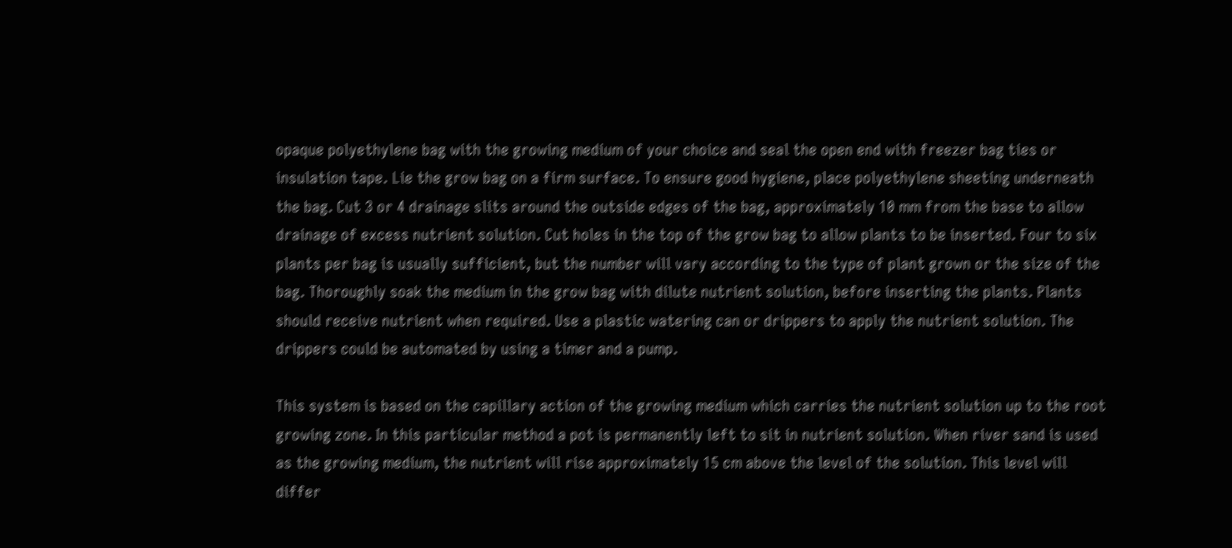opaque polyethylene bag with the growing medium of your choice and seal the open end with freezer bag ties or insulation tape. Lie the grow bag on a firm surface. To ensure good hygiene, place polyethylene sheeting underneath the bag. Cut 3 or 4 drainage slits around the outside edges of the bag, approximately 10 mm from the base to allow drainage of excess nutrient solution. Cut holes in the top of the grow bag to allow plants to be inserted. Four to six plants per bag is usually sufficient, but the number will vary according to the type of plant grown or the size of the bag. Thoroughly soak the medium in the grow bag with dilute nutrient solution, before inserting the plants. Plants should receive nutrient when required. Use a plastic watering can or drippers to apply the nutrient solution. The drippers could be automated by using a timer and a pump.

This system is based on the capillary action of the growing medium which carries the nutrient solution up to the root growing zone. In this particular method a pot is permanently left to sit in nutrient solution. When river sand is used as the growing medium, the nutrient will rise approximately 15 cm above the level of the solution. This level will differ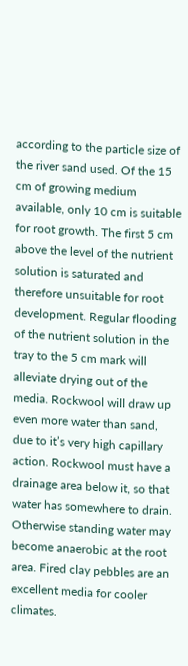according to the particle size of the river sand used. Of the 15 cm of growing medium available, only 10 cm is suitable for root growth. The first 5 cm above the level of the nutrient solution is saturated and therefore unsuitable for root development. Regular flooding of the nutrient solution in the tray to the 5 cm mark will alleviate drying out of the media. Rockwool will draw up even more water than sand, due to it’s very high capillary action. Rockwool must have a drainage area below it, so that water has somewhere to drain. Otherwise standing water may become anaerobic at the root area. Fired clay pebbles are an excellent media for cooler climates.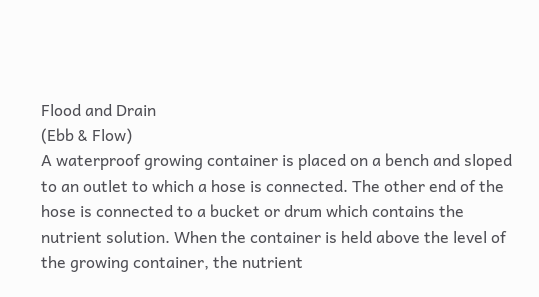Flood and Drain
(Ebb & Flow)
A waterproof growing container is placed on a bench and sloped to an outlet to which a hose is connected. The other end of the hose is connected to a bucket or drum which contains the nutrient solution. When the container is held above the level of the growing container, the nutrient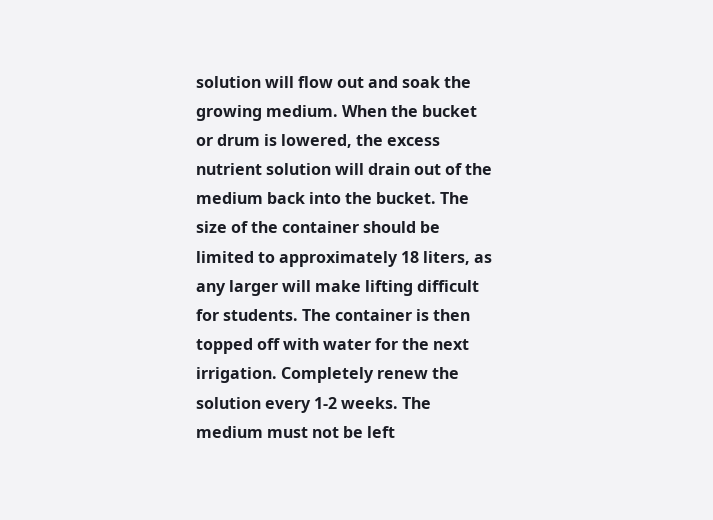solution will flow out and soak the growing medium. When the bucket or drum is lowered, the excess nutrient solution will drain out of the medium back into the bucket. The size of the container should be limited to approximately 18 liters, as any larger will make lifting difficult for students. The container is then topped off with water for the next irrigation. Completely renew the solution every 1-2 weeks. The medium must not be left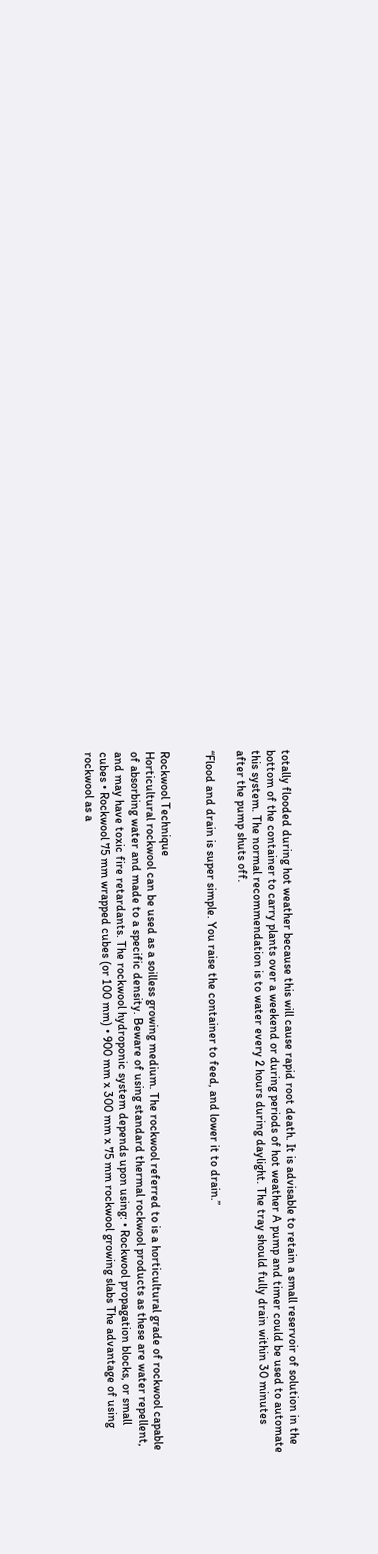totally flooded during hot weather because this will cause rapid root death. It is advisable to retain a small reservoir of solution in the bottom of the container to carry plants over a weekend or during periods of hot weather A pump and timer could be used to automate this system. The normal recommendation is to water every 2 hours during daylight. The tray should fully drain within 30 minutes after the pump shuts off.

“Flood and drain is super simple. You raise the container to feed, and lower it to drain.”


Rockwool Technique
Horticultural rockwool can be used as a soilless growing medium. The rockwool referred to is a horticultural grade of rockwool capable of absorbing water and made to a specific density. Beware of using standard thermal rockwool products as these are water repellent, and may have toxic fire retardants. The rockwool hydroponic system depends upon using: • Rockwool propagation blocks, or small cubes • Rockwool 75 mm wrapped cubes (or 100 mm) • 900 mm x 300 mm x 75 mm rockwool growing slabs The advantage of using rockwool as a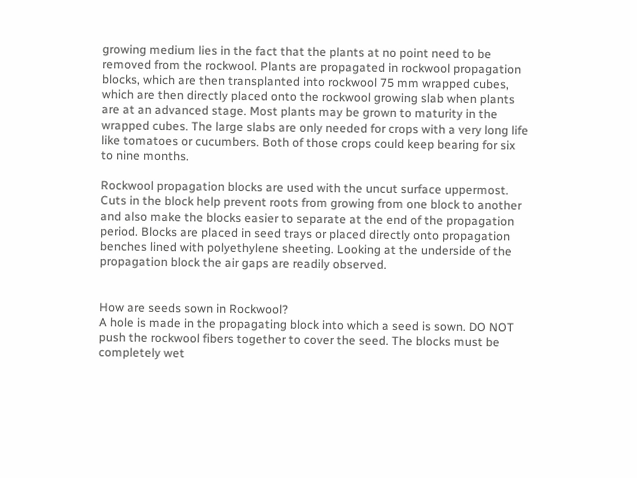growing medium lies in the fact that the plants at no point need to be removed from the rockwool. Plants are propagated in rockwool propagation blocks, which are then transplanted into rockwool 75 mm wrapped cubes, which are then directly placed onto the rockwool growing slab when plants are at an advanced stage. Most plants may be grown to maturity in the wrapped cubes. The large slabs are only needed for crops with a very long life like tomatoes or cucumbers. Both of those crops could keep bearing for six to nine months.

Rockwool propagation blocks are used with the uncut surface uppermost. Cuts in the block help prevent roots from growing from one block to another and also make the blocks easier to separate at the end of the propagation period. Blocks are placed in seed trays or placed directly onto propagation benches lined with polyethylene sheeting. Looking at the underside of the propagation block the air gaps are readily observed.


How are seeds sown in Rockwool?
A hole is made in the propagating block into which a seed is sown. DO NOT push the rockwool fibers together to cover the seed. The blocks must be completely wet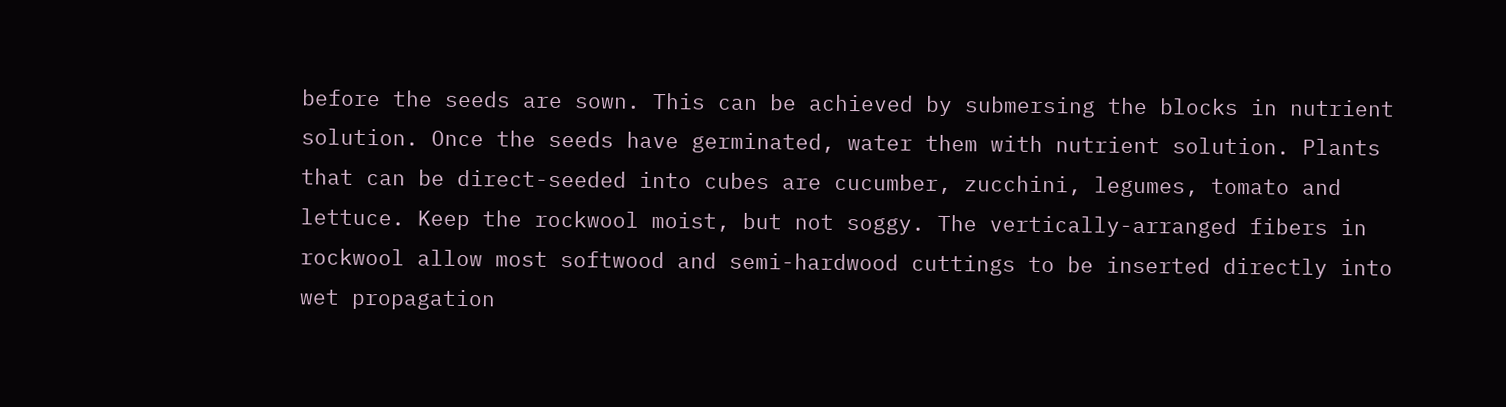before the seeds are sown. This can be achieved by submersing the blocks in nutrient solution. Once the seeds have germinated, water them with nutrient solution. Plants that can be direct-seeded into cubes are cucumber, zucchini, legumes, tomato and lettuce. Keep the rockwool moist, but not soggy. The vertically-arranged fibers in rockwool allow most softwood and semi-hardwood cuttings to be inserted directly into wet propagation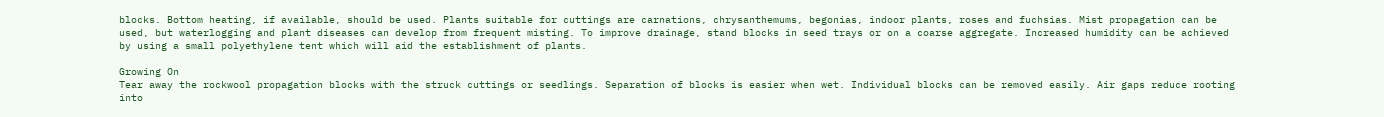blocks. Bottom heating, if available, should be used. Plants suitable for cuttings are carnations, chrysanthemums, begonias, indoor plants, roses and fuchsias. Mist propagation can be used, but waterlogging and plant diseases can develop from frequent misting. To improve drainage, stand blocks in seed trays or on a coarse aggregate. Increased humidity can be achieved by using a small polyethylene tent which will aid the establishment of plants.

Growing On
Tear away the rockwool propagation blocks with the struck cuttings or seedlings. Separation of blocks is easier when wet. Individual blocks can be removed easily. Air gaps reduce rooting into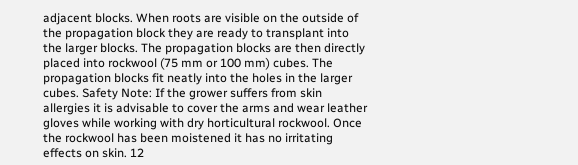adjacent blocks. When roots are visible on the outside of the propagation block they are ready to transplant into the larger blocks. The propagation blocks are then directly placed into rockwool (75 mm or 100 mm) cubes. The propagation blocks fit neatly into the holes in the larger cubes. Safety Note: If the grower suffers from skin allergies it is advisable to cover the arms and wear leather gloves while working with dry horticultural rockwool. Once the rockwool has been moistened it has no irritating effects on skin. 12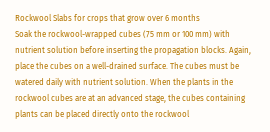Rockwool Slabs for crops that grow over 6 months
Soak the rockwool-wrapped cubes (75 mm or 100 mm) with nutrient solution before inserting the propagation blocks. Again, place the cubes on a well-drained surface. The cubes must be watered daily with nutrient solution. When the plants in the rockwool cubes are at an advanced stage, the cubes containing plants can be placed directly onto the rockwool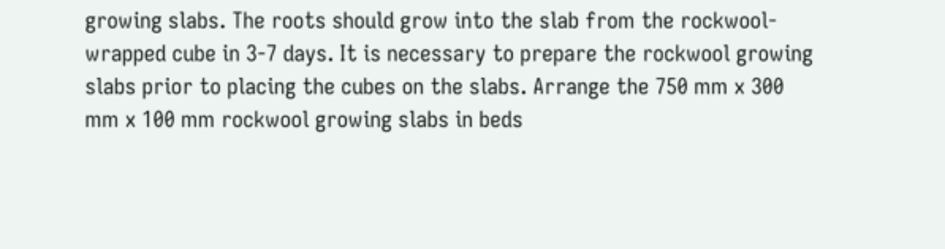growing slabs. The roots should grow into the slab from the rockwool-wrapped cube in 3-7 days. It is necessary to prepare the rockwool growing slabs prior to placing the cubes on the slabs. Arrange the 750 mm x 300 mm x 100 mm rockwool growing slabs in beds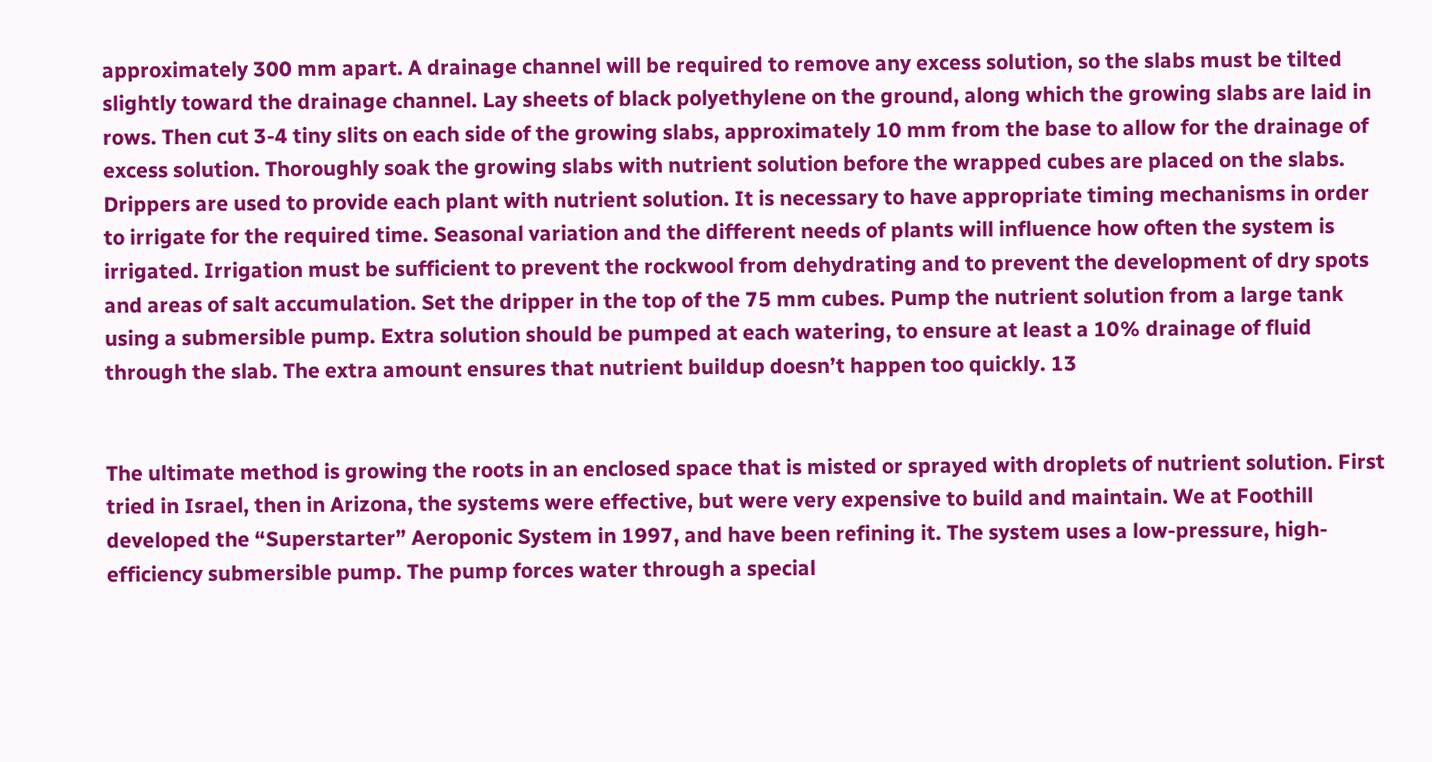approximately 300 mm apart. A drainage channel will be required to remove any excess solution, so the slabs must be tilted slightly toward the drainage channel. Lay sheets of black polyethylene on the ground, along which the growing slabs are laid in rows. Then cut 3-4 tiny slits on each side of the growing slabs, approximately 10 mm from the base to allow for the drainage of excess solution. Thoroughly soak the growing slabs with nutrient solution before the wrapped cubes are placed on the slabs. Drippers are used to provide each plant with nutrient solution. It is necessary to have appropriate timing mechanisms in order to irrigate for the required time. Seasonal variation and the different needs of plants will influence how often the system is irrigated. Irrigation must be sufficient to prevent the rockwool from dehydrating and to prevent the development of dry spots and areas of salt accumulation. Set the dripper in the top of the 75 mm cubes. Pump the nutrient solution from a large tank using a submersible pump. Extra solution should be pumped at each watering, to ensure at least a 10% drainage of fluid through the slab. The extra amount ensures that nutrient buildup doesn’t happen too quickly. 13


The ultimate method is growing the roots in an enclosed space that is misted or sprayed with droplets of nutrient solution. First tried in Israel, then in Arizona, the systems were effective, but were very expensive to build and maintain. We at Foothill developed the “Superstarter” Aeroponic System in 1997, and have been refining it. The system uses a low-pressure, high-efficiency submersible pump. The pump forces water through a special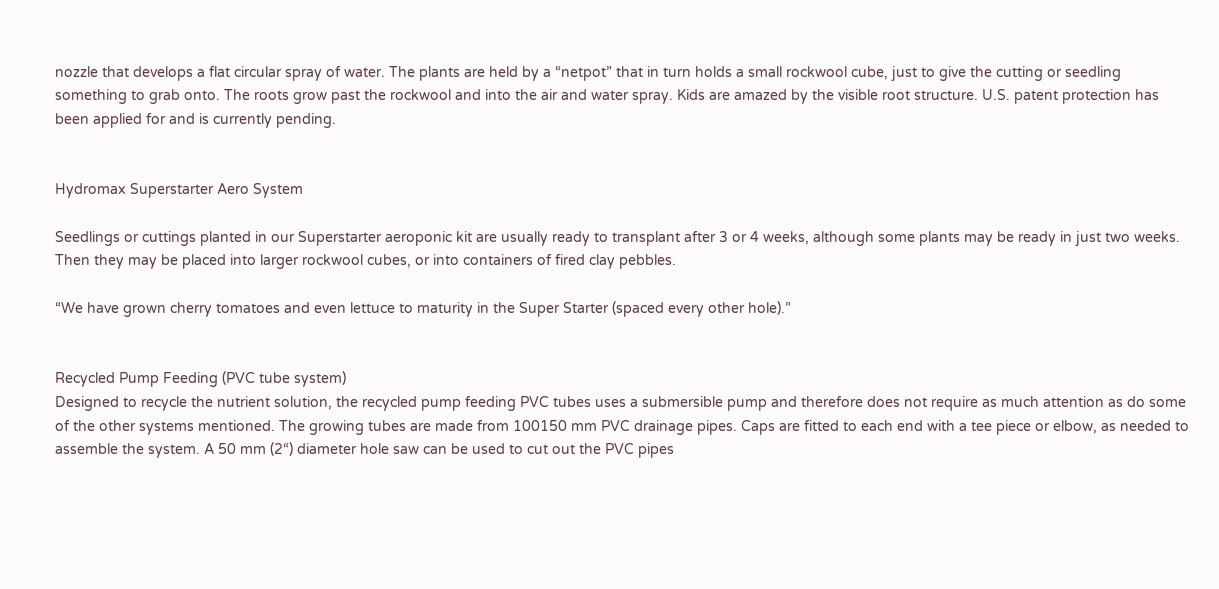nozzle that develops a flat circular spray of water. The plants are held by a “netpot” that in turn holds a small rockwool cube, just to give the cutting or seedling something to grab onto. The roots grow past the rockwool and into the air and water spray. Kids are amazed by the visible root structure. U.S. patent protection has been applied for and is currently pending.


Hydromax Superstarter Aero System

Seedlings or cuttings planted in our Superstarter aeroponic kit are usually ready to transplant after 3 or 4 weeks, although some plants may be ready in just two weeks. Then they may be placed into larger rockwool cubes, or into containers of fired clay pebbles.

“We have grown cherry tomatoes and even lettuce to maturity in the Super Starter (spaced every other hole).”


Recycled Pump Feeding (PVC tube system)
Designed to recycle the nutrient solution, the recycled pump feeding PVC tubes uses a submersible pump and therefore does not require as much attention as do some of the other systems mentioned. The growing tubes are made from 100150 mm PVC drainage pipes. Caps are fitted to each end with a tee piece or elbow, as needed to assemble the system. A 50 mm (2“) diameter hole saw can be used to cut out the PVC pipes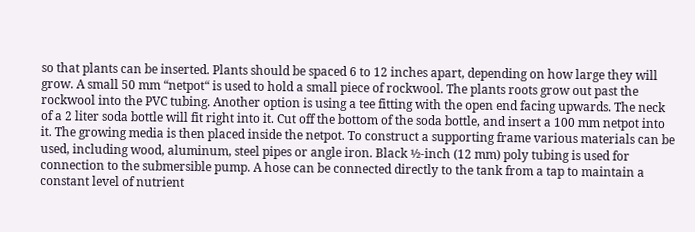so that plants can be inserted. Plants should be spaced 6 to 12 inches apart, depending on how large they will grow. A small 50 mm “netpot“ is used to hold a small piece of rockwool. The plants roots grow out past the rockwool into the PVC tubing. Another option is using a tee fitting with the open end facing upwards. The neck of a 2 liter soda bottle will fit right into it. Cut off the bottom of the soda bottle, and insert a 100 mm netpot into it. The growing media is then placed inside the netpot. To construct a supporting frame various materials can be used, including wood, aluminum, steel pipes or angle iron. Black ½-inch (12 mm) poly tubing is used for connection to the submersible pump. A hose can be connected directly to the tank from a tap to maintain a constant level of nutrient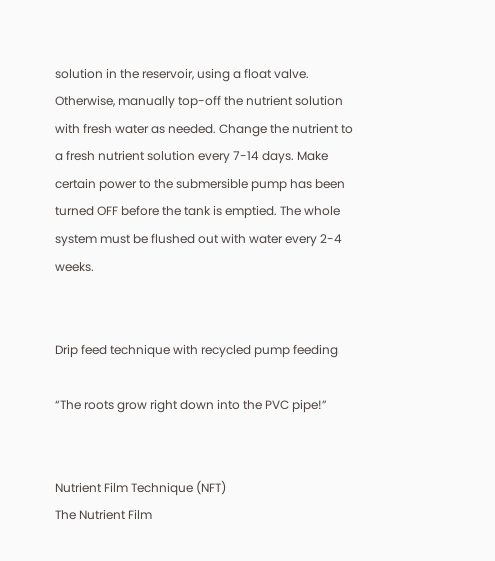solution in the reservoir, using a float valve. Otherwise, manually top-off the nutrient solution with fresh water as needed. Change the nutrient to a fresh nutrient solution every 7-14 days. Make certain power to the submersible pump has been turned OFF before the tank is emptied. The whole system must be flushed out with water every 2-4 weeks.


Drip feed technique with recycled pump feeding

“The roots grow right down into the PVC pipe!”


Nutrient Film Technique (NFT)
The Nutrient Film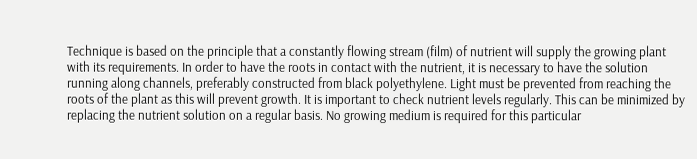Technique is based on the principle that a constantly flowing stream (film) of nutrient will supply the growing plant with its requirements. In order to have the roots in contact with the nutrient, it is necessary to have the solution running along channels, preferably constructed from black polyethylene. Light must be prevented from reaching the roots of the plant as this will prevent growth. It is important to check nutrient levels regularly. This can be minimized by replacing the nutrient solution on a regular basis. No growing medium is required for this particular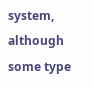system, although some type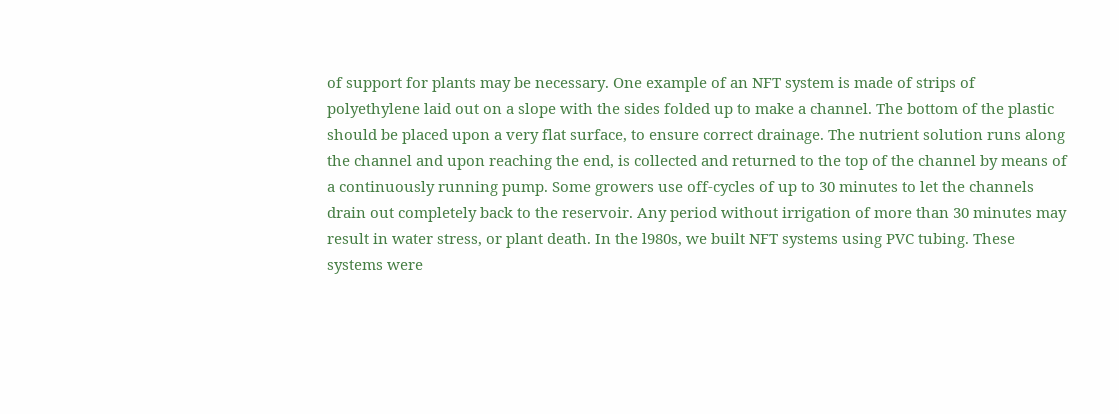of support for plants may be necessary. One example of an NFT system is made of strips of polyethylene laid out on a slope with the sides folded up to make a channel. The bottom of the plastic should be placed upon a very flat surface, to ensure correct drainage. The nutrient solution runs along the channel and upon reaching the end, is collected and returned to the top of the channel by means of a continuously running pump. Some growers use off-cycles of up to 30 minutes to let the channels drain out completely back to the reservoir. Any period without irrigation of more than 30 minutes may result in water stress, or plant death. In the l980s, we built NFT systems using PVC tubing. These systems were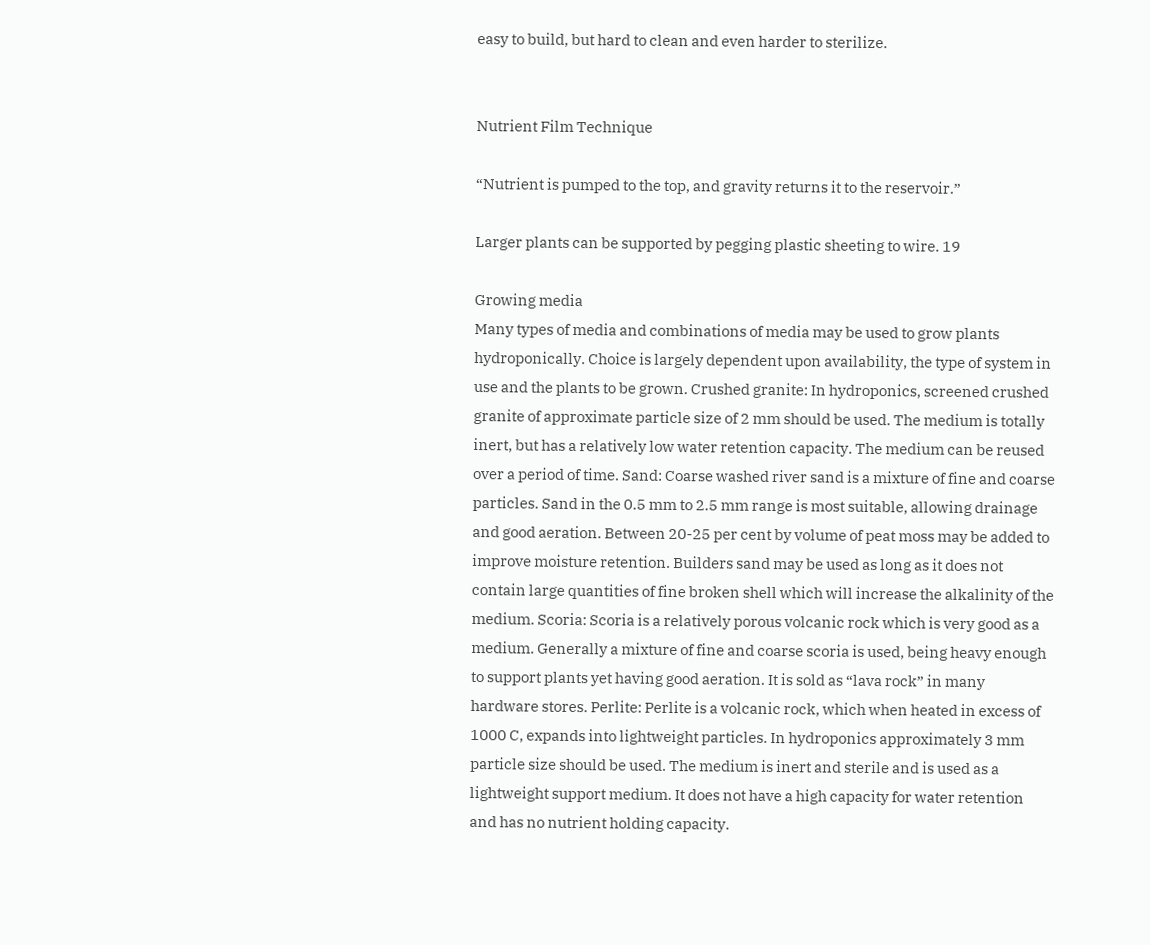easy to build, but hard to clean and even harder to sterilize.


Nutrient Film Technique

“Nutrient is pumped to the top, and gravity returns it to the reservoir.”

Larger plants can be supported by pegging plastic sheeting to wire. 19

Growing media
Many types of media and combinations of media may be used to grow plants hydroponically. Choice is largely dependent upon availability, the type of system in use and the plants to be grown. Crushed granite: In hydroponics, screened crushed granite of approximate particle size of 2 mm should be used. The medium is totally inert, but has a relatively low water retention capacity. The medium can be reused over a period of time. Sand: Coarse washed river sand is a mixture of fine and coarse particles. Sand in the 0.5 mm to 2.5 mm range is most suitable, allowing drainage and good aeration. Between 20-25 per cent by volume of peat moss may be added to improve moisture retention. Builders sand may be used as long as it does not contain large quantities of fine broken shell which will increase the alkalinity of the medium. Scoria: Scoria is a relatively porous volcanic rock which is very good as a medium. Generally a mixture of fine and coarse scoria is used, being heavy enough to support plants yet having good aeration. It is sold as “lava rock” in many hardware stores. Perlite: Perlite is a volcanic rock, which when heated in excess of 1000 C, expands into lightweight particles. In hydroponics approximately 3 mm particle size should be used. The medium is inert and sterile and is used as a lightweight support medium. It does not have a high capacity for water retention and has no nutrient holding capacity.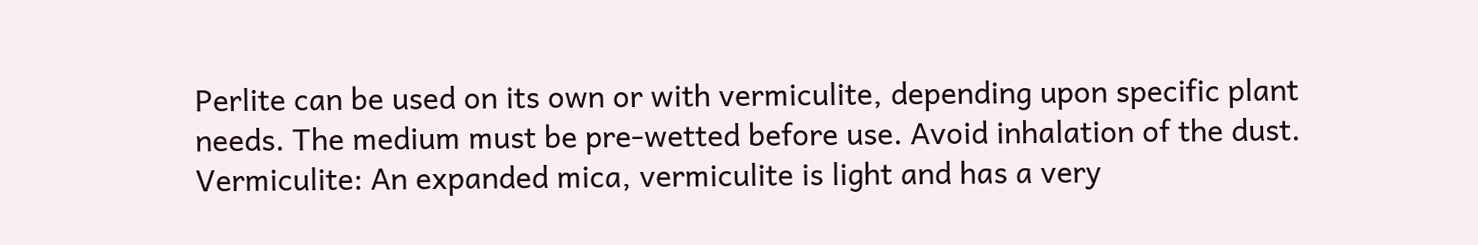Perlite can be used on its own or with vermiculite, depending upon specific plant needs. The medium must be pre-wetted before use. Avoid inhalation of the dust. Vermiculite: An expanded mica, vermiculite is light and has a very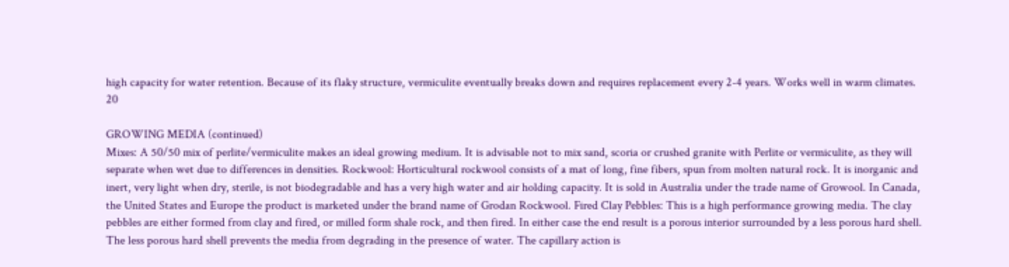high capacity for water retention. Because of its flaky structure, vermiculite eventually breaks down and requires replacement every 2-4 years. Works well in warm climates. 20

GROWING MEDIA (continued)
Mixes: A 50/50 mix of perlite/vermiculite makes an ideal growing medium. It is advisable not to mix sand, scoria or crushed granite with Perlite or vermiculite, as they will separate when wet due to differences in densities. Rockwool: Horticultural rockwool consists of a mat of long, fine fibers, spun from molten natural rock. It is inorganic and inert, very light when dry, sterile, is not biodegradable and has a very high water and air holding capacity. It is sold in Australia under the trade name of Growool. In Canada, the United States and Europe the product is marketed under the brand name of Grodan Rockwool. Fired Clay Pebbles: This is a high performance growing media. The clay pebbles are either formed from clay and fired, or milled form shale rock, and then fired. In either case the end result is a porous interior surrounded by a less porous hard shell. The less porous hard shell prevents the media from degrading in the presence of water. The capillary action is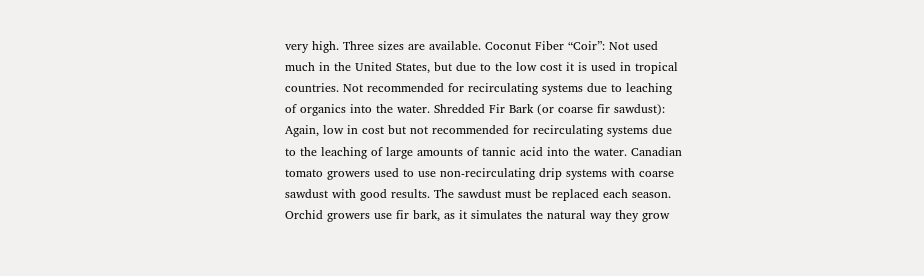very high. Three sizes are available. Coconut Fiber “Coir”: Not used much in the United States, but due to the low cost it is used in tropical countries. Not recommended for recirculating systems due to leaching of organics into the water. Shredded Fir Bark (or coarse fir sawdust): Again, low in cost but not recommended for recirculating systems due to the leaching of large amounts of tannic acid into the water. Canadian tomato growers used to use non-recirculating drip systems with coarse sawdust with good results. The sawdust must be replaced each season. Orchid growers use fir bark, as it simulates the natural way they grow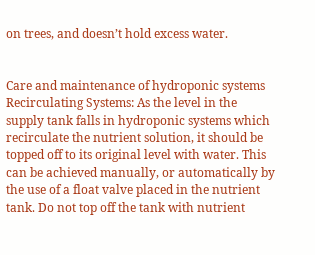on trees, and doesn’t hold excess water.


Care and maintenance of hydroponic systems
Recirculating Systems: As the level in the supply tank falls in hydroponic systems which recirculate the nutrient solution, it should be topped off to its original level with water. This can be achieved manually, or automatically by the use of a float valve placed in the nutrient tank. Do not top off the tank with nutrient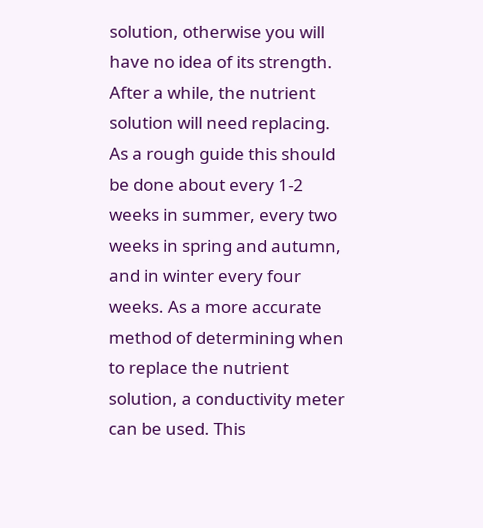solution, otherwise you will have no idea of its strength. After a while, the nutrient solution will need replacing. As a rough guide this should be done about every 1-2 weeks in summer, every two weeks in spring and autumn, and in winter every four weeks. As a more accurate method of determining when to replace the nutrient solution, a conductivity meter can be used. This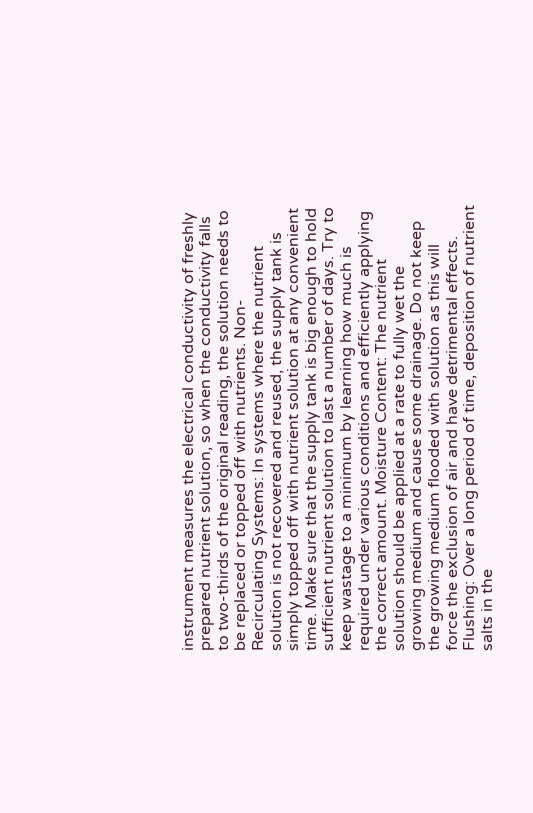instrument measures the electrical conductivity of freshly prepared nutrient solution, so when the conductivity falls to two-thirds of the original reading, the solution needs to be replaced or topped off with nutrients. Non-Recirculating Systems: In systems where the nutrient solution is not recovered and reused, the supply tank is simply topped off with nutrient solution at any convenient time. Make sure that the supply tank is big enough to hold sufficient nutrient solution to last a number of days. Try to keep wastage to a minimum by learning how much is required under various conditions and efficiently applying the correct amount. Moisture Content: The nutrient solution should be applied at a rate to fully wet the growing medium and cause some drainage. Do not keep the growing medium flooded with solution as this will force the exclusion of air and have detrimental effects. Flushing: Over a long period of time, deposition of nutrient salts in the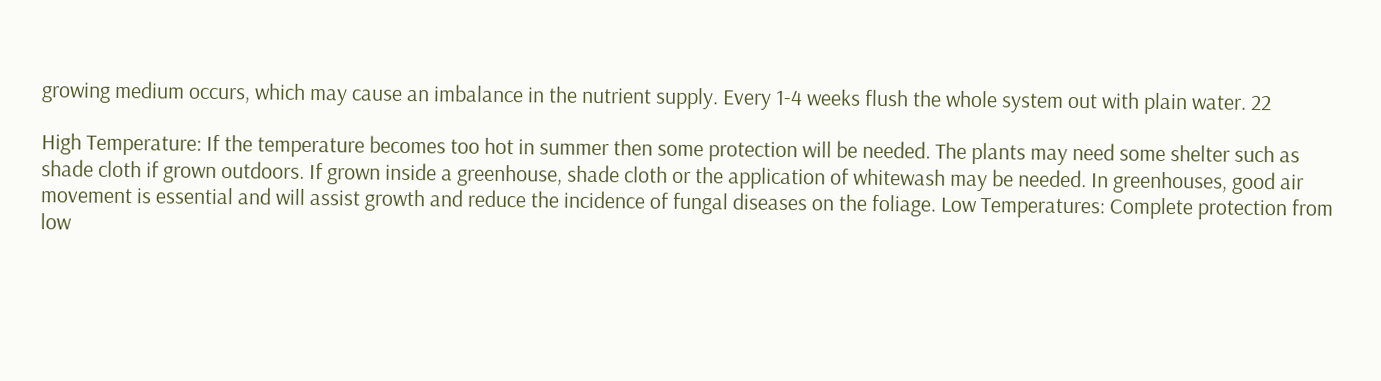growing medium occurs, which may cause an imbalance in the nutrient supply. Every 1-4 weeks flush the whole system out with plain water. 22

High Temperature: If the temperature becomes too hot in summer then some protection will be needed. The plants may need some shelter such as shade cloth if grown outdoors. If grown inside a greenhouse, shade cloth or the application of whitewash may be needed. In greenhouses, good air movement is essential and will assist growth and reduce the incidence of fungal diseases on the foliage. Low Temperatures: Complete protection from low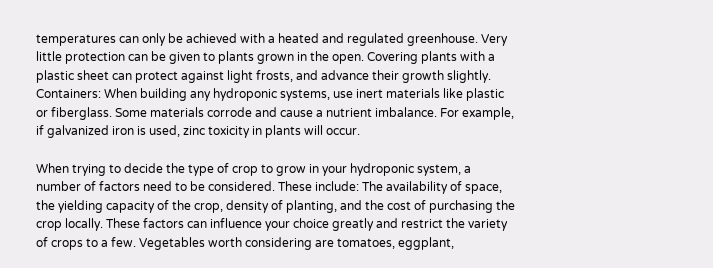temperatures can only be achieved with a heated and regulated greenhouse. Very little protection can be given to plants grown in the open. Covering plants with a plastic sheet can protect against light frosts, and advance their growth slightly. Containers: When building any hydroponic systems, use inert materials like plastic or fiberglass. Some materials corrode and cause a nutrient imbalance. For example, if galvanized iron is used, zinc toxicity in plants will occur.

When trying to decide the type of crop to grow in your hydroponic system, a number of factors need to be considered. These include: The availability of space, the yielding capacity of the crop, density of planting, and the cost of purchasing the crop locally. These factors can influence your choice greatly and restrict the variety of crops to a few. Vegetables worth considering are tomatoes, eggplant,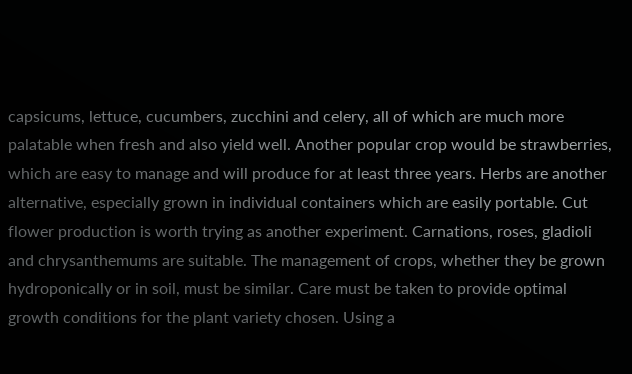capsicums, lettuce, cucumbers, zucchini and celery, all of which are much more palatable when fresh and also yield well. Another popular crop would be strawberries, which are easy to manage and will produce for at least three years. Herbs are another alternative, especially grown in individual containers which are easily portable. Cut flower production is worth trying as another experiment. Carnations, roses, gladioli and chrysanthemums are suitable. The management of crops, whether they be grown hydroponically or in soil, must be similar. Care must be taken to provide optimal growth conditions for the plant variety chosen. Using a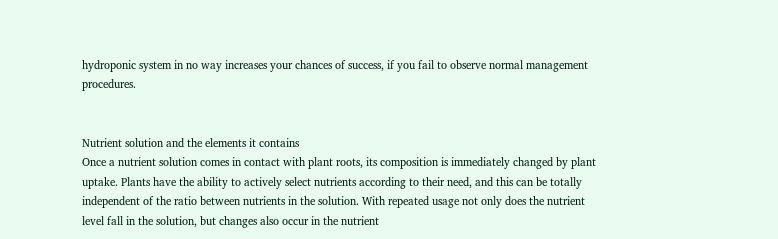hydroponic system in no way increases your chances of success, if you fail to observe normal management procedures.


Nutrient solution and the elements it contains
Once a nutrient solution comes in contact with plant roots, its composition is immediately changed by plant uptake. Plants have the ability to actively select nutrients according to their need, and this can be totally independent of the ratio between nutrients in the solution. With repeated usage not only does the nutrient level fall in the solution, but changes also occur in the nutrient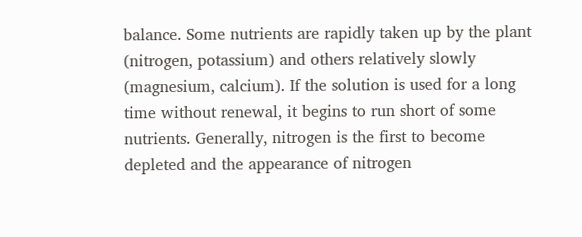balance. Some nutrients are rapidly taken up by the plant (nitrogen, potassium) and others relatively slowly (magnesium, calcium). If the solution is used for a long time without renewal, it begins to run short of some nutrients. Generally, nitrogen is the first to become depleted and the appearance of nitrogen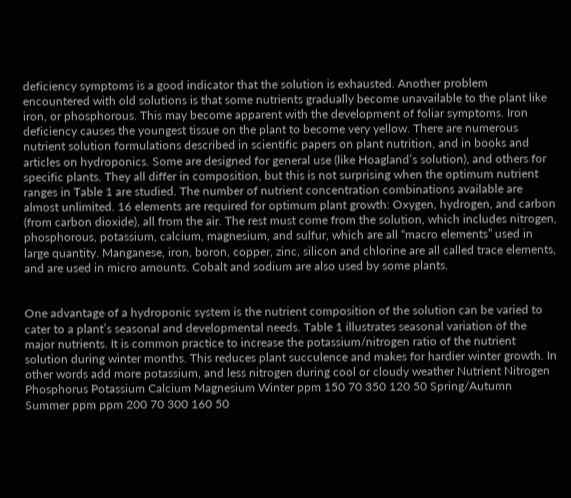deficiency symptoms is a good indicator that the solution is exhausted. Another problem encountered with old solutions is that some nutrients gradually become unavailable to the plant like iron, or phosphorous. This may become apparent with the development of foliar symptoms. Iron deficiency causes the youngest tissue on the plant to become very yellow. There are numerous nutrient solution formulations described in scientific papers on plant nutrition, and in books and articles on hydroponics. Some are designed for general use (like Hoagland’s solution), and others for specific plants. They all differ in composition, but this is not surprising when the optimum nutrient ranges in Table 1 are studied. The number of nutrient concentration combinations available are almost unlimited. 16 elements are required for optimum plant growth: Oxygen, hydrogen, and carbon (from carbon dioxide), all from the air. The rest must come from the solution, which includes nitrogen, phosphorous, potassium, calcium, magnesium, and sulfur, which are all “macro elements” used in large quantity. Manganese, iron, boron, copper, zinc, silicon and chlorine are all called trace elements, and are used in micro amounts. Cobalt and sodium are also used by some plants.


One advantage of a hydroponic system is the nutrient composition of the solution can be varied to cater to a plant’s seasonal and developmental needs. Table 1 illustrates seasonal variation of the major nutrients. It is common practice to increase the potassium/nitrogen ratio of the nutrient solution during winter months. This reduces plant succulence and makes for hardier winter growth. In other words add more potassium, and less nitrogen during cool or cloudy weather Nutrient Nitrogen Phosphorus Potassium Calcium Magnesium Winter ppm 150 70 350 120 50 Spring/Autumn Summer ppm ppm 200 70 300 160 50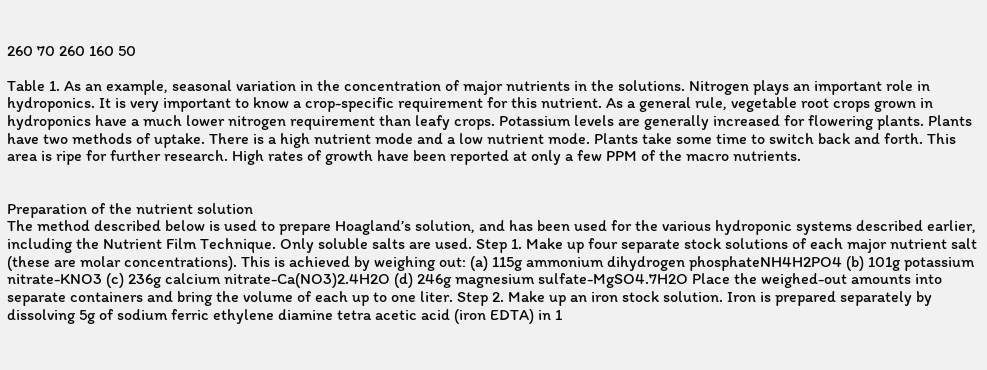260 70 260 160 50

Table 1. As an example, seasonal variation in the concentration of major nutrients in the solutions. Nitrogen plays an important role in hydroponics. It is very important to know a crop-specific requirement for this nutrient. As a general rule, vegetable root crops grown in hydroponics have a much lower nitrogen requirement than leafy crops. Potassium levels are generally increased for flowering plants. Plants have two methods of uptake. There is a high nutrient mode and a low nutrient mode. Plants take some time to switch back and forth. This area is ripe for further research. High rates of growth have been reported at only a few PPM of the macro nutrients.


Preparation of the nutrient solution
The method described below is used to prepare Hoagland’s solution, and has been used for the various hydroponic systems described earlier, including the Nutrient Film Technique. Only soluble salts are used. Step 1. Make up four separate stock solutions of each major nutrient salt (these are molar concentrations). This is achieved by weighing out: (a) 115g ammonium dihydrogen phosphateNH4H2PO4 (b) 101g potassium nitrate-KNO3 (c) 236g calcium nitrate-Ca(NO3)2.4H2O (d) 246g magnesium sulfate-MgSO4.7H2O Place the weighed-out amounts into separate containers and bring the volume of each up to one liter. Step 2. Make up an iron stock solution. Iron is prepared separately by dissolving 5g of sodium ferric ethylene diamine tetra acetic acid (iron EDTA) in 1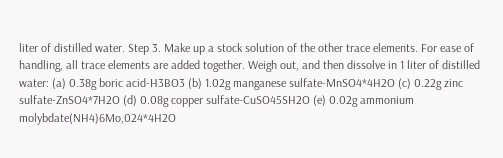liter of distilled water. Step 3. Make up a stock solution of the other trace elements. For ease of handling, all trace elements are added together. Weigh out, and then dissolve in 1 liter of distilled water: (a) 0.38g boric acid-H3BO3 (b) 1.02g manganese sulfate-MnSO4*4H2O (c) 0.22g zinc sulfate-ZnSO4*7H2O (d) 0.08g copper sulfate-CuSO45SH2O (e) 0.02g ammonium molybdate(NH4)6Mo,024*4H2O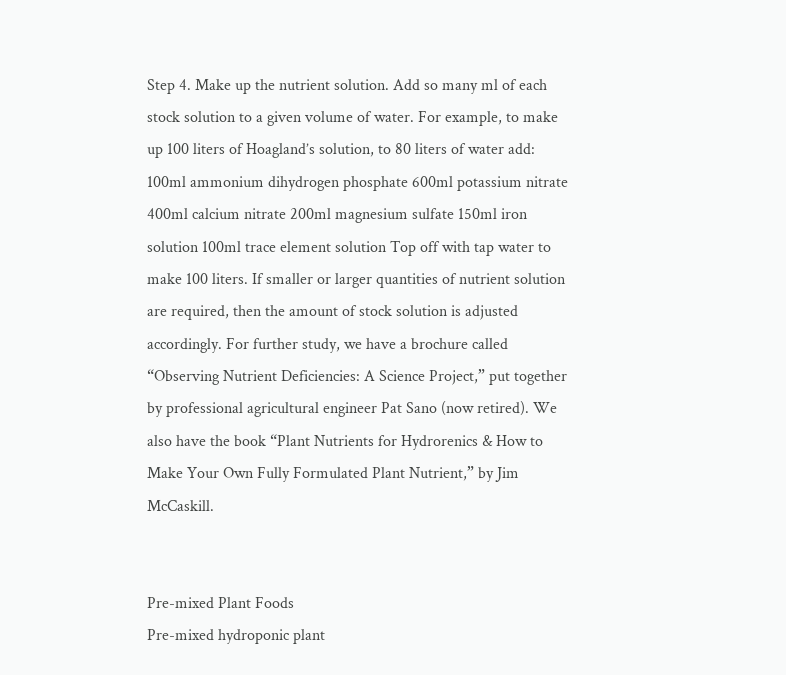Step 4. Make up the nutrient solution. Add so many ml of each stock solution to a given volume of water. For example, to make up 100 liters of Hoagland’s solution, to 80 liters of water add: 100ml ammonium dihydrogen phosphate 600ml potassium nitrate 400ml calcium nitrate 200ml magnesium sulfate 150ml iron solution 100ml trace element solution Top off with tap water to make 100 liters. If smaller or larger quantities of nutrient solution are required, then the amount of stock solution is adjusted accordingly. For further study, we have a brochure called “Observing Nutrient Deficiencies: A Science Project,” put together by professional agricultural engineer Pat Sano (now retired). We also have the book “Plant Nutrients for Hydrorenics & How to Make Your Own Fully Formulated Plant Nutrient,” by Jim McCaskill.


Pre-mixed Plant Foods
Pre-mixed hydroponic plant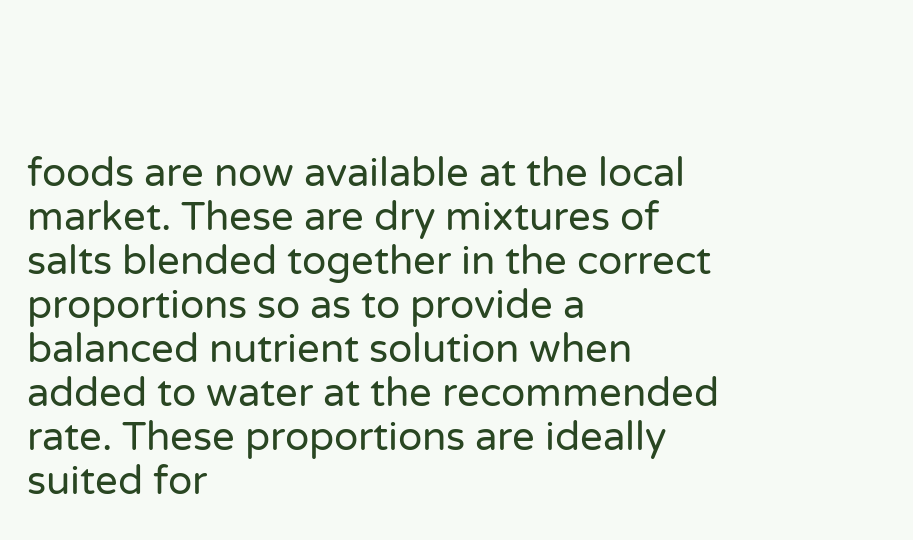foods are now available at the local market. These are dry mixtures of salts blended together in the correct proportions so as to provide a balanced nutrient solution when added to water at the recommended rate. These proportions are ideally suited for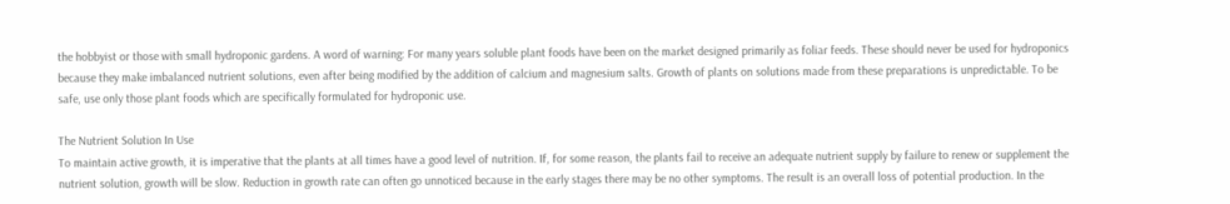the hobbyist or those with small hydroponic gardens. A word of warning: For many years soluble plant foods have been on the market designed primarily as foliar feeds. These should never be used for hydroponics because they make imbalanced nutrient solutions, even after being modified by the addition of calcium and magnesium salts. Growth of plants on solutions made from these preparations is unpredictable. To be safe, use only those plant foods which are specifically formulated for hydroponic use.

The Nutrient Solution In Use
To maintain active growth, it is imperative that the plants at all times have a good level of nutrition. If, for some reason, the plants fail to receive an adequate nutrient supply by failure to renew or supplement the nutrient solution, growth will be slow. Reduction in growth rate can often go unnoticed because in the early stages there may be no other symptoms. The result is an overall loss of potential production. In the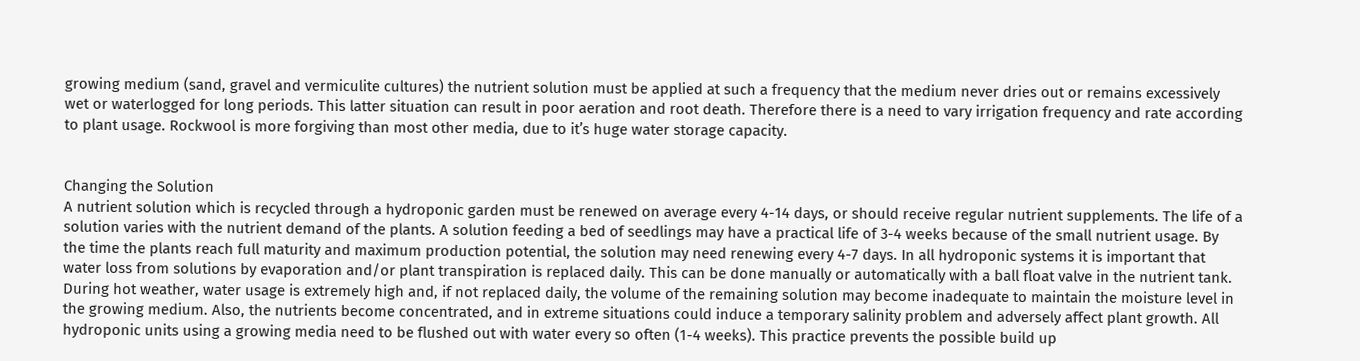growing medium (sand, gravel and vermiculite cultures) the nutrient solution must be applied at such a frequency that the medium never dries out or remains excessively wet or waterlogged for long periods. This latter situation can result in poor aeration and root death. Therefore there is a need to vary irrigation frequency and rate according to plant usage. Rockwool is more forgiving than most other media, due to it’s huge water storage capacity.


Changing the Solution
A nutrient solution which is recycled through a hydroponic garden must be renewed on average every 4-14 days, or should receive regular nutrient supplements. The life of a solution varies with the nutrient demand of the plants. A solution feeding a bed of seedlings may have a practical life of 3-4 weeks because of the small nutrient usage. By the time the plants reach full maturity and maximum production potential, the solution may need renewing every 4-7 days. In all hydroponic systems it is important that water loss from solutions by evaporation and/or plant transpiration is replaced daily. This can be done manually or automatically with a ball float valve in the nutrient tank. During hot weather, water usage is extremely high and, if not replaced daily, the volume of the remaining solution may become inadequate to maintain the moisture level in the growing medium. Also, the nutrients become concentrated, and in extreme situations could induce a temporary salinity problem and adversely affect plant growth. All hydroponic units using a growing media need to be flushed out with water every so often (1-4 weeks). This practice prevents the possible build up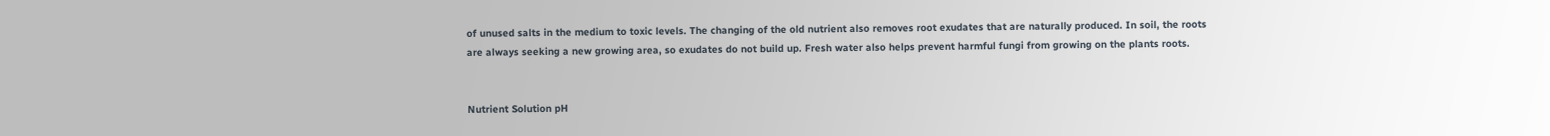of unused salts in the medium to toxic levels. The changing of the old nutrient also removes root exudates that are naturally produced. In soil, the roots are always seeking a new growing area, so exudates do not build up. Fresh water also helps prevent harmful fungi from growing on the plants roots.


Nutrient Solution pH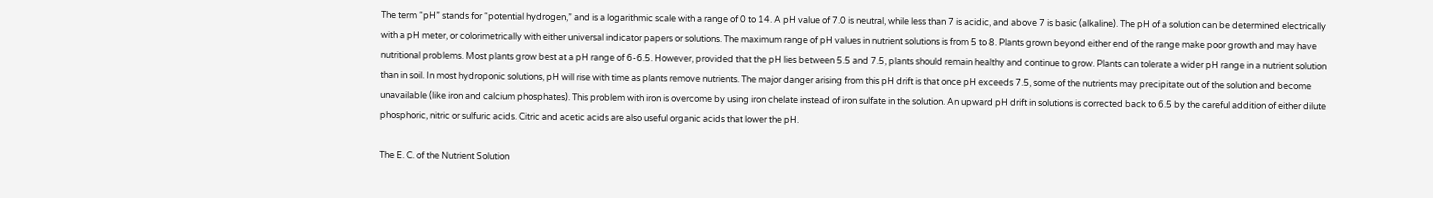The term “pH” stands for “potential hydrogen,” and is a logarithmic scale with a range of 0 to 14. A pH value of 7.0 is neutral, while less than 7 is acidic, and above 7 is basic (alkaline). The pH of a solution can be determined electrically with a pH meter, or colorimetrically with either universal indicator papers or solutions. The maximum range of pH values in nutrient solutions is from 5 to 8. Plants grown beyond either end of the range make poor growth and may have nutritional problems. Most plants grow best at a pH range of 6-6.5. However, provided that the pH lies between 5.5 and 7.5, plants should remain healthy and continue to grow. Plants can tolerate a wider pH range in a nutrient solution than in soil. In most hydroponic solutions, pH will rise with time as plants remove nutrients. The major danger arising from this pH drift is that once pH exceeds 7.5, some of the nutrients may precipitate out of the solution and become unavailable (like iron and calcium phosphates). This problem with iron is overcome by using iron chelate instead of iron sulfate in the solution. An upward pH drift in solutions is corrected back to 6.5 by the careful addition of either dilute phosphoric, nitric or sulfuric acids. Citric and acetic acids are also useful organic acids that lower the pH.

The E. C. of the Nutrient Solution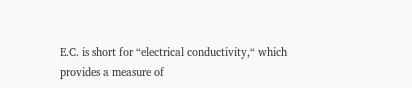E.C. is short for “electrical conductivity,“ which provides a measure of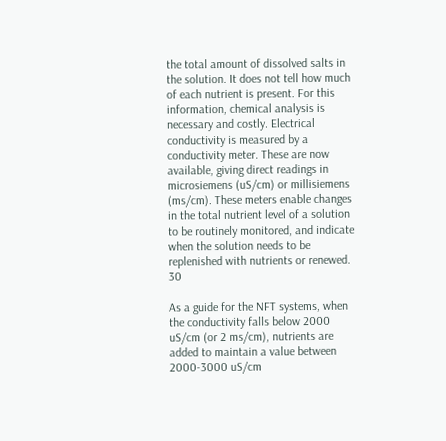the total amount of dissolved salts in the solution. It does not tell how much of each nutrient is present. For this information, chemical analysis is necessary and costly. Electrical conductivity is measured by a conductivity meter. These are now available, giving direct readings in microsiemens (uS/cm) or millisiemens (ms/cm). These meters enable changes in the total nutrient level of a solution to be routinely monitored, and indicate when the solution needs to be replenished with nutrients or renewed. 30

As a guide for the NFT systems, when the conductivity falls below 2000 uS/cm (or 2 ms/cm), nutrients are added to maintain a value between 2000-3000 uS/cm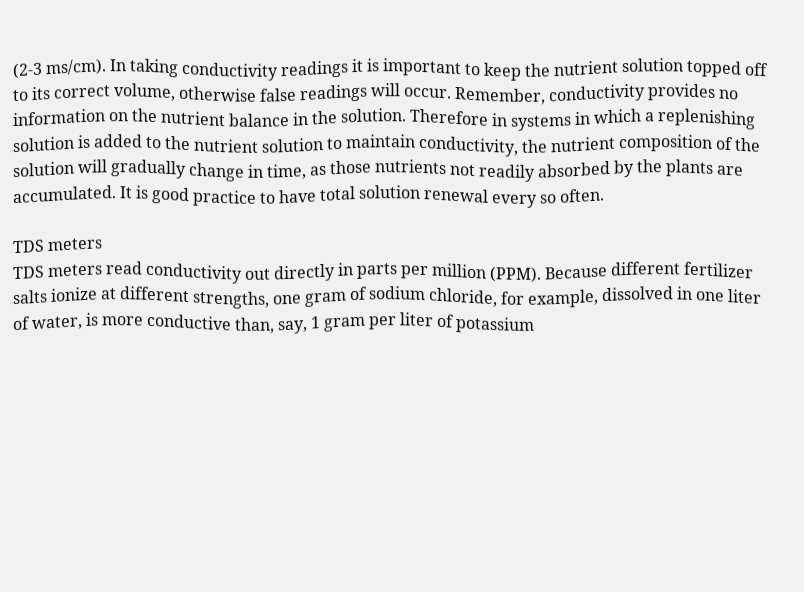(2-3 ms/cm). In taking conductivity readings it is important to keep the nutrient solution topped off to its correct volume, otherwise false readings will occur. Remember, conductivity provides no information on the nutrient balance in the solution. Therefore in systems in which a replenishing solution is added to the nutrient solution to maintain conductivity, the nutrient composition of the solution will gradually change in time, as those nutrients not readily absorbed by the plants are accumulated. It is good practice to have total solution renewal every so often.

TDS meters
TDS meters read conductivity out directly in parts per million (PPM). Because different fertilizer salts ionize at different strengths, one gram of sodium chloride, for example, dissolved in one liter of water, is more conductive than, say, 1 gram per liter of potassium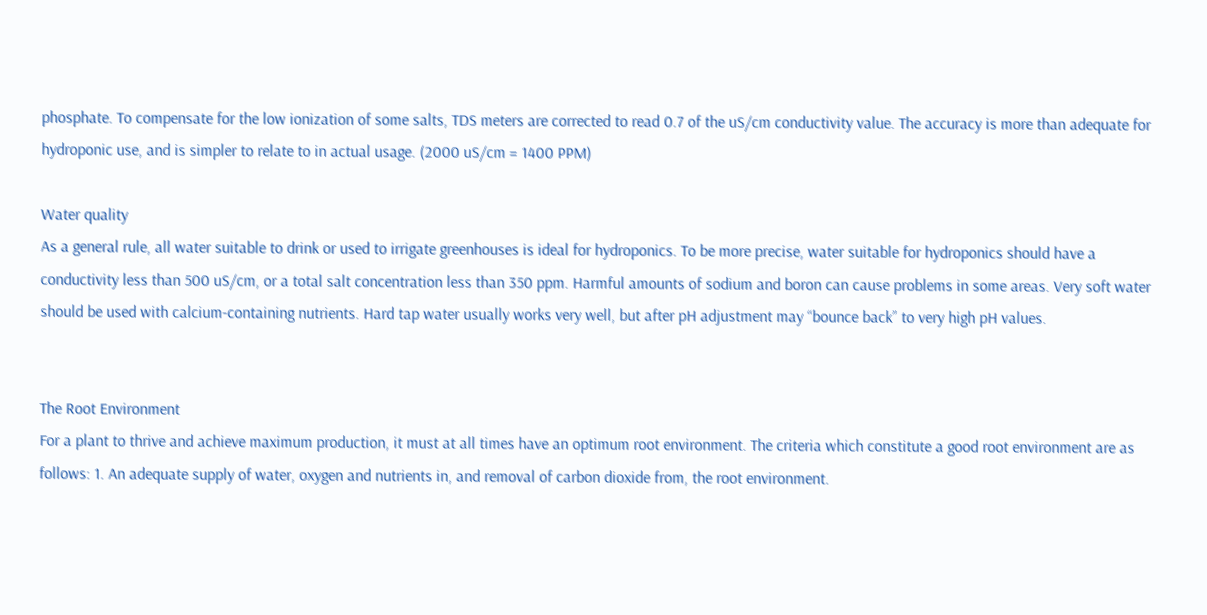phosphate. To compensate for the low ionization of some salts, TDS meters are corrected to read 0.7 of the uS/cm conductivity value. The accuracy is more than adequate for hydroponic use, and is simpler to relate to in actual usage. (2000 uS/cm = 1400 PPM)

Water quality
As a general rule, all water suitable to drink or used to irrigate greenhouses is ideal for hydroponics. To be more precise, water suitable for hydroponics should have a conductivity less than 500 uS/cm, or a total salt concentration less than 350 ppm. Harmful amounts of sodium and boron can cause problems in some areas. Very soft water should be used with calcium-containing nutrients. Hard tap water usually works very well, but after pH adjustment may “bounce back” to very high pH values.


The Root Environment
For a plant to thrive and achieve maximum production, it must at all times have an optimum root environment. The criteria which constitute a good root environment are as follows: 1. An adequate supply of water, oxygen and nutrients in, and removal of carbon dioxide from, the root environment.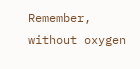Remember, without oxygen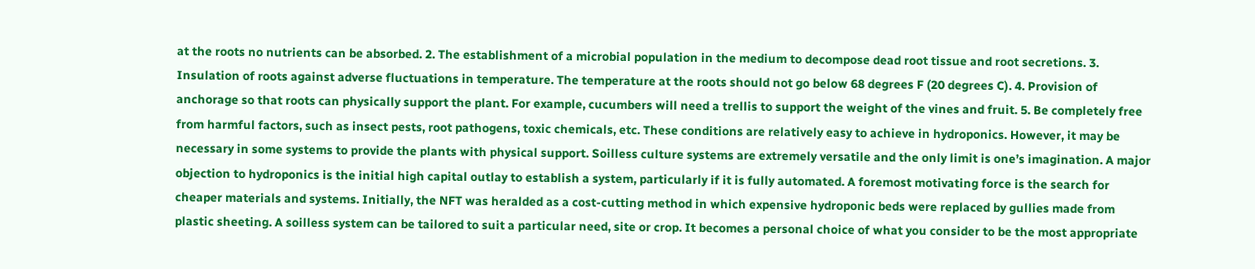at the roots no nutrients can be absorbed. 2. The establishment of a microbial population in the medium to decompose dead root tissue and root secretions. 3. Insulation of roots against adverse fluctuations in temperature. The temperature at the roots should not go below 68 degrees F (20 degrees C). 4. Provision of anchorage so that roots can physically support the plant. For example, cucumbers will need a trellis to support the weight of the vines and fruit. 5. Be completely free from harmful factors, such as insect pests, root pathogens, toxic chemicals, etc. These conditions are relatively easy to achieve in hydroponics. However, it may be necessary in some systems to provide the plants with physical support. Soilless culture systems are extremely versatile and the only limit is one’s imagination. A major objection to hydroponics is the initial high capital outlay to establish a system, particularly if it is fully automated. A foremost motivating force is the search for cheaper materials and systems. Initially, the NFT was heralded as a cost-cutting method in which expensive hydroponic beds were replaced by gullies made from plastic sheeting. A soilless system can be tailored to suit a particular need, site or crop. It becomes a personal choice of what you consider to be the most appropriate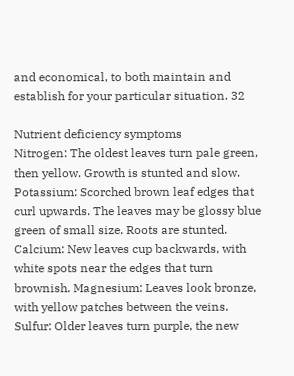and economical, to both maintain and establish for your particular situation. 32

Nutrient deficiency symptoms
Nitrogen: The oldest leaves turn pale green, then yellow. Growth is stunted and slow. Potassium: Scorched brown leaf edges that curl upwards. The leaves may be glossy blue green of small size. Roots are stunted. Calcium: New leaves cup backwards, with white spots near the edges that turn brownish. Magnesium: Leaves look bronze, with yellow patches between the veins. Sulfur: Older leaves turn purple, the new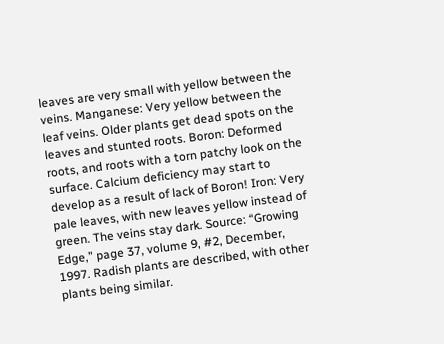leaves are very small with yellow between the veins. Manganese: Very yellow between the leaf veins. Older plants get dead spots on the leaves and stunted roots. Boron: Deformed roots, and roots with a torn patchy look on the surface. Calcium deficiency may start to develop as a result of lack of Boron! Iron: Very pale leaves, with new leaves yellow instead of green. The veins stay dark. Source: “Growing Edge,” page 37, volume 9, #2, December, 1997. Radish plants are described, with other plants being similar.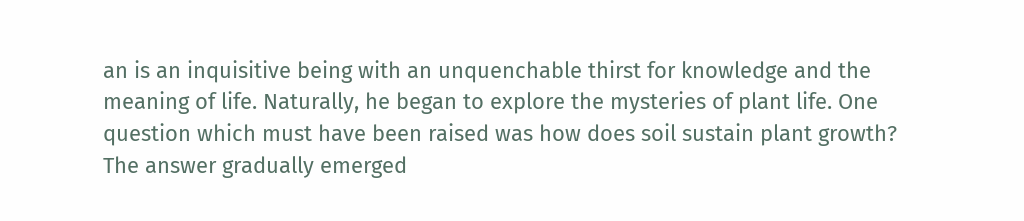an is an inquisitive being with an unquenchable thirst for knowledge and the meaning of life. Naturally, he began to explore the mysteries of plant life. One question which must have been raised was how does soil sustain plant growth? The answer gradually emerged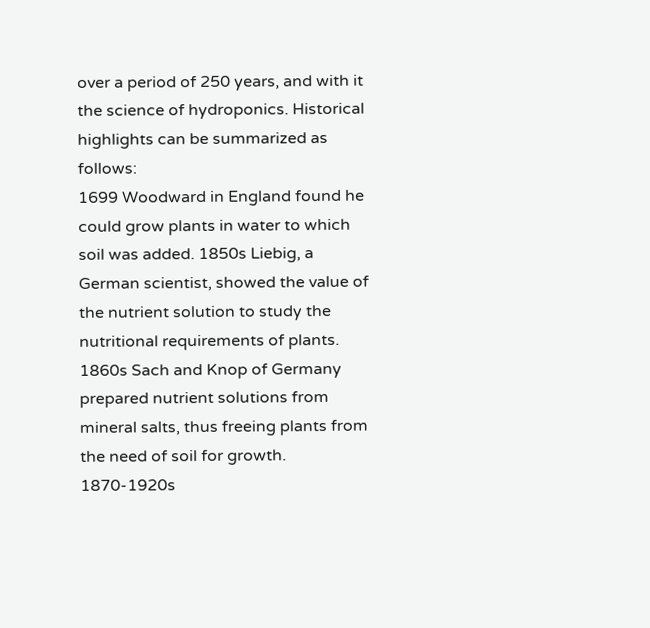over a period of 250 years, and with it the science of hydroponics. Historical highlights can be summarized as follows:
1699 Woodward in England found he could grow plants in water to which soil was added. 1850s Liebig, a German scientist, showed the value of the nutrient solution to study the nutritional requirements of plants. 1860s Sach and Knop of Germany prepared nutrient solutions from mineral salts, thus freeing plants from the need of soil for growth. 1870-1920s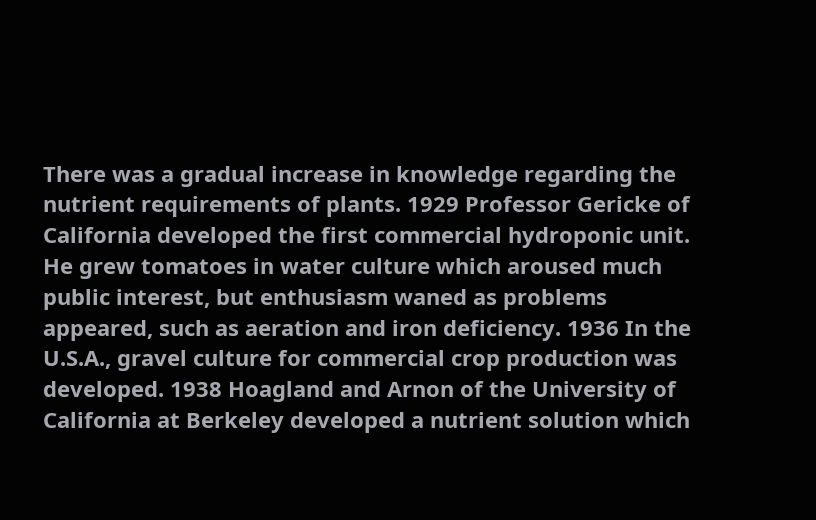There was a gradual increase in knowledge regarding the nutrient requirements of plants. 1929 Professor Gericke of California developed the first commercial hydroponic unit. He grew tomatoes in water culture which aroused much public interest, but enthusiasm waned as problems appeared, such as aeration and iron deficiency. 1936 In the U.S.A., gravel culture for commercial crop production was developed. 1938 Hoagland and Arnon of the University of California at Berkeley developed a nutrient solution which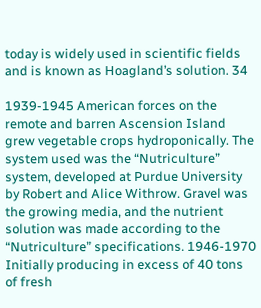today is widely used in scientific fields and is known as Hoagland’s solution. 34

1939-1945 American forces on the remote and barren Ascension Island grew vegetable crops hydroponically. The system used was the “Nutriculture” system, developed at Purdue University by Robert and Alice Withrow. Gravel was the growing media, and the nutrient solution was made according to the “Nutriculture” specifications. 1946-1970 Initially producing in excess of 40 tons of fresh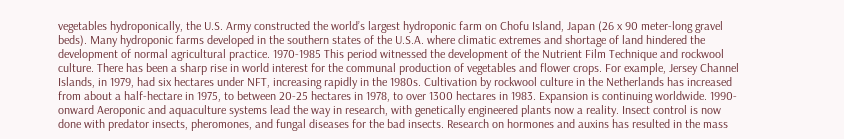vegetables hydroponically, the U.S. Army constructed the world’s largest hydroponic farm on Chofu Island, Japan (26 x 90 meter-long gravel beds). Many hydroponic farms developed in the southern states of the U.S.A. where climatic extremes and shortage of land hindered the development of normal agricultural practice. 1970-1985 This period witnessed the development of the Nutrient Film Technique and rockwool culture. There has been a sharp rise in world interest for the communal production of vegetables and flower crops. For example, Jersey Channel Islands, in 1979, had six hectares under NFT, increasing rapidly in the 1980s. Cultivation by rockwool culture in the Netherlands has increased from about a half-hectare in 1975, to between 20-25 hectares in 1978, to over 1300 hectares in 1983. Expansion is continuing worldwide. 1990-onward Aeroponic and aquaculture systems lead the way in research, with genetically engineered plants now a reality. Insect control is now done with predator insects, pheromones, and fungal diseases for the bad insects. Research on hormones and auxins has resulted in the mass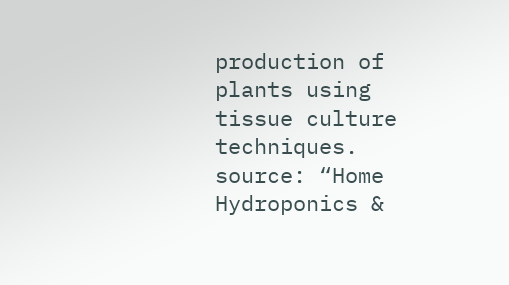production of plants using tissue culture techniques. source: “Home Hydroponics &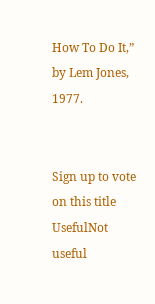How To Do It,” by Lem Jones, 1977.


Sign up to vote on this title
UsefulNot useful